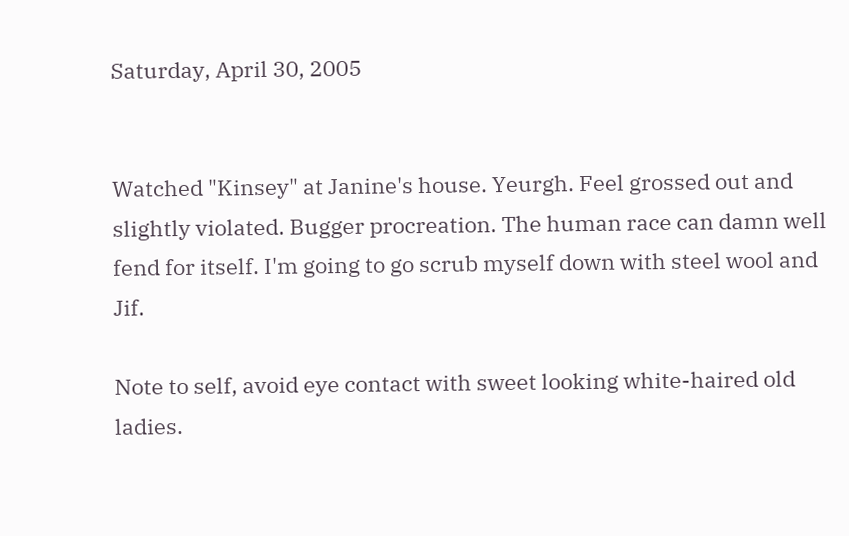Saturday, April 30, 2005


Watched "Kinsey" at Janine's house. Yeurgh. Feel grossed out and slightly violated. Bugger procreation. The human race can damn well fend for itself. I'm going to go scrub myself down with steel wool and Jif.

Note to self, avoid eye contact with sweet looking white-haired old ladies.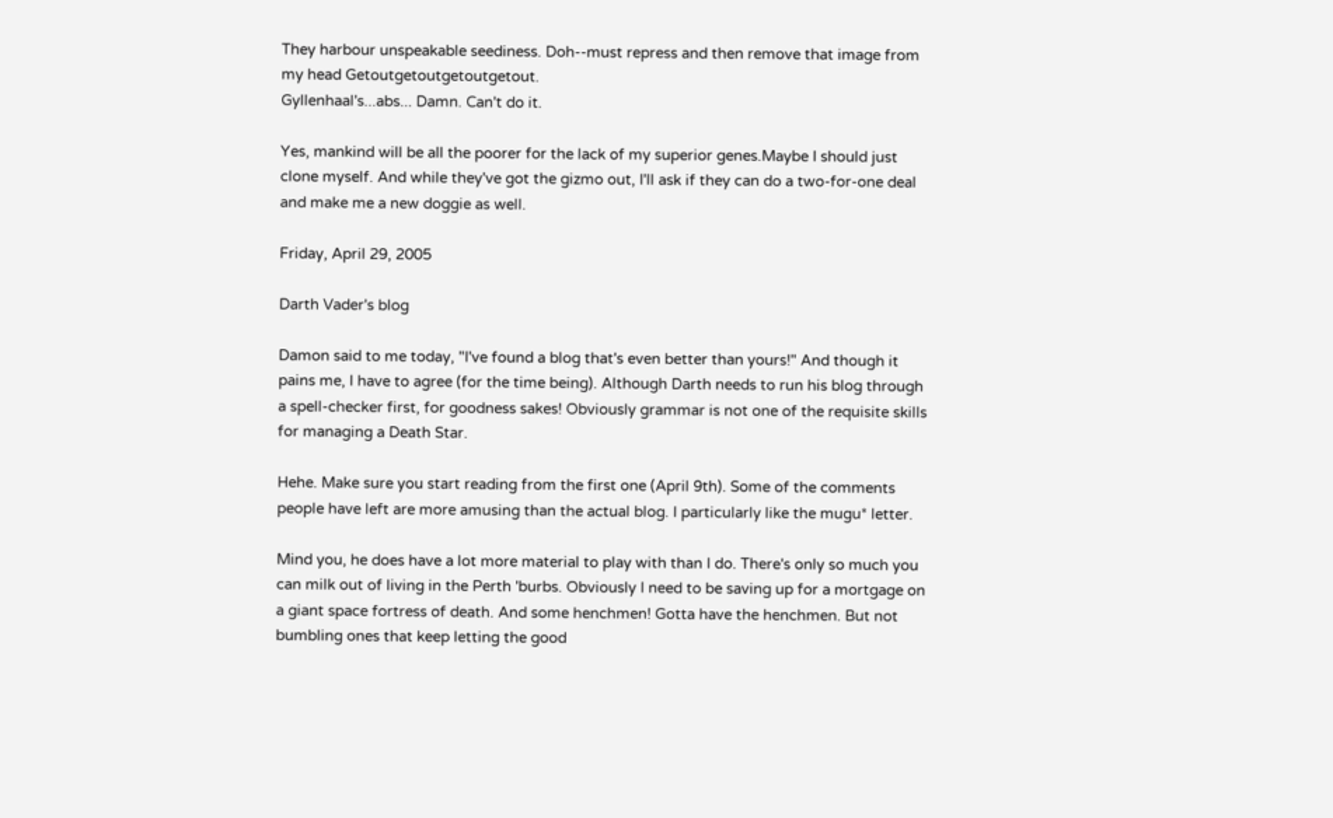They harbour unspeakable seediness. Doh--must repress and then remove that image from my head Getoutgetoutgetoutgetout.
Gyllenhaal's...abs... Damn. Can't do it.

Yes, mankind will be all the poorer for the lack of my superior genes.Maybe I should just clone myself. And while they've got the gizmo out, I'll ask if they can do a two-for-one deal and make me a new doggie as well.

Friday, April 29, 2005

Darth Vader's blog

Damon said to me today, "I've found a blog that's even better than yours!" And though it pains me, I have to agree (for the time being). Although Darth needs to run his blog through a spell-checker first, for goodness sakes! Obviously grammar is not one of the requisite skills for managing a Death Star.

Hehe. Make sure you start reading from the first one (April 9th). Some of the comments people have left are more amusing than the actual blog. I particularly like the mugu* letter.

Mind you, he does have a lot more material to play with than I do. There's only so much you can milk out of living in the Perth 'burbs. Obviously I need to be saving up for a mortgage on a giant space fortress of death. And some henchmen! Gotta have the henchmen. But not bumbling ones that keep letting the good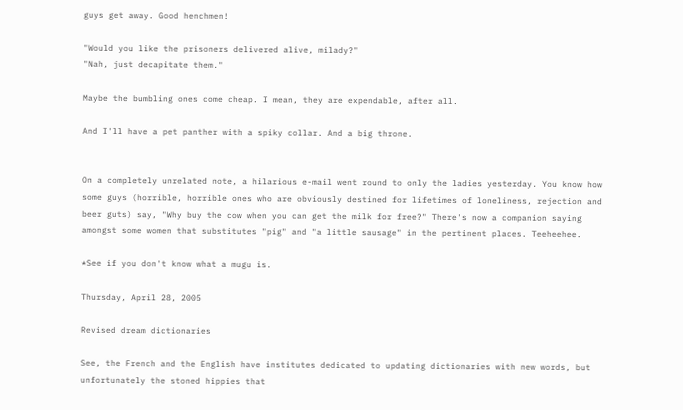guys get away. Good henchmen!

"Would you like the prisoners delivered alive, milady?"
"Nah, just decapitate them."

Maybe the bumbling ones come cheap. I mean, they are expendable, after all.

And I'll have a pet panther with a spiky collar. And a big throne.


On a completely unrelated note, a hilarious e-mail went round to only the ladies yesterday. You know how some guys (horrible, horrible ones who are obviously destined for lifetimes of loneliness, rejection and beer guts) say, "Why buy the cow when you can get the milk for free?" There's now a companion saying amongst some women that substitutes "pig" and "a little sausage" in the pertinent places. Teeheehee.

*See if you don't know what a mugu is.

Thursday, April 28, 2005

Revised dream dictionaries

See, the French and the English have institutes dedicated to updating dictionaries with new words, but unfortunately the stoned hippies that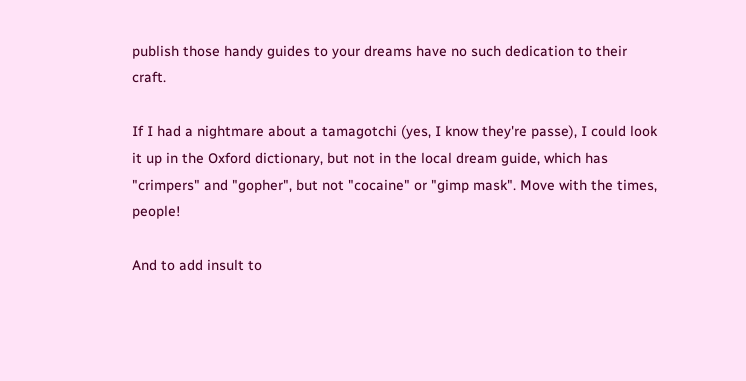publish those handy guides to your dreams have no such dedication to their craft.

If I had a nightmare about a tamagotchi (yes, I know they're passe), I could look it up in the Oxford dictionary, but not in the local dream guide, which has "crimpers" and "gopher", but not "cocaine" or "gimp mask". Move with the times, people!

And to add insult to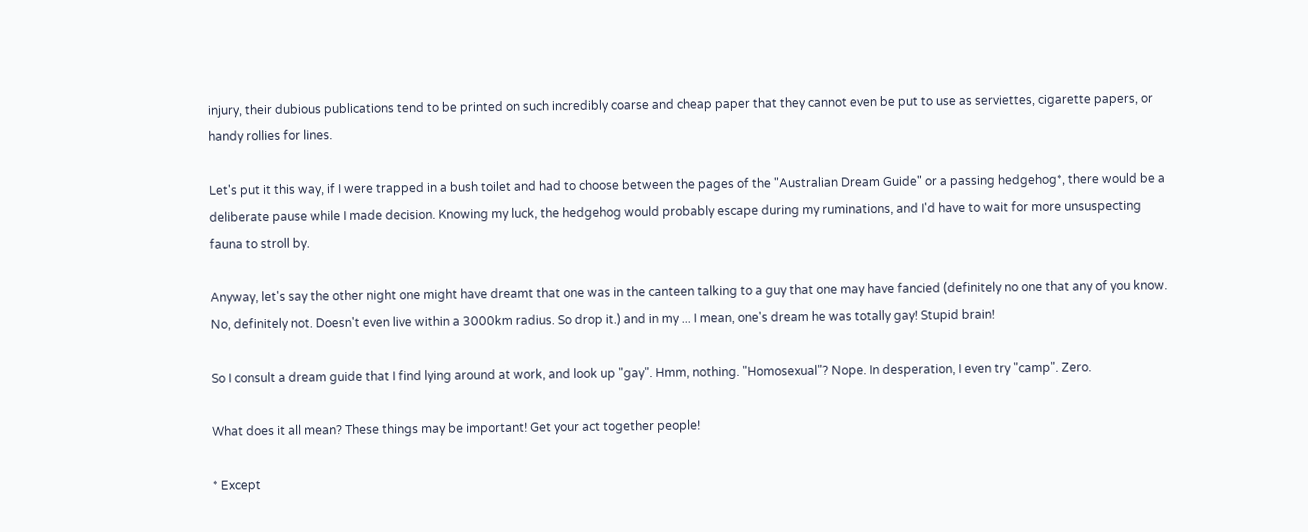injury, their dubious publications tend to be printed on such incredibly coarse and cheap paper that they cannot even be put to use as serviettes, cigarette papers, or handy rollies for lines.

Let's put it this way, if I were trapped in a bush toilet and had to choose between the pages of the "Australian Dream Guide" or a passing hedgehog*, there would be a deliberate pause while I made decision. Knowing my luck, the hedgehog would probably escape during my ruminations, and I'd have to wait for more unsuspecting fauna to stroll by.

Anyway, let's say the other night one might have dreamt that one was in the canteen talking to a guy that one may have fancied (definitely no one that any of you know. No, definitely not. Doesn't even live within a 3000km radius. So drop it.) and in my ... I mean, one's dream he was totally gay! Stupid brain!

So I consult a dream guide that I find lying around at work, and look up "gay". Hmm, nothing. "Homosexual"? Nope. In desperation, I even try "camp". Zero.

What does it all mean? These things may be important! Get your act together people!

* Except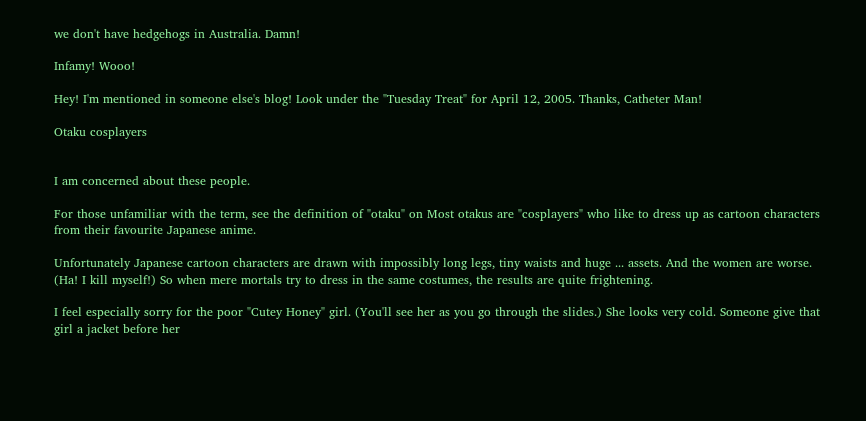we don't have hedgehogs in Australia. Damn!

Infamy! Wooo!

Hey! I'm mentioned in someone else's blog! Look under the "Tuesday Treat" for April 12, 2005. Thanks, Catheter Man!

Otaku cosplayers


I am concerned about these people.

For those unfamiliar with the term, see the definition of "otaku" on Most otakus are "cosplayers" who like to dress up as cartoon characters from their favourite Japanese anime.

Unfortunately Japanese cartoon characters are drawn with impossibly long legs, tiny waists and huge ... assets. And the women are worse. (Ha! I kill myself!) So when mere mortals try to dress in the same costumes, the results are quite frightening.

I feel especially sorry for the poor "Cutey Honey" girl. (You'll see her as you go through the slides.) She looks very cold. Someone give that girl a jacket before her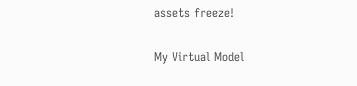assets freeze!

My Virtual Model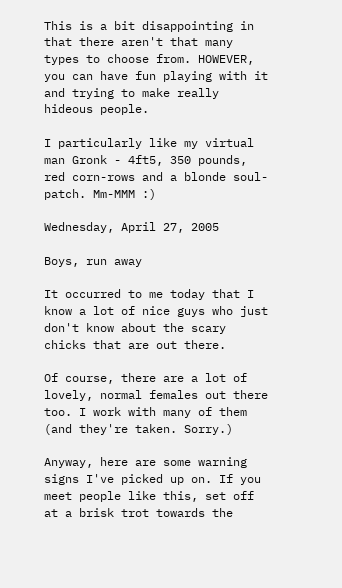This is a bit disappointing in that there aren't that many types to choose from. HOWEVER, you can have fun playing with it and trying to make really hideous people.

I particularly like my virtual man Gronk - 4ft5, 350 pounds, red corn-rows and a blonde soul-patch. Mm-MMM :)

Wednesday, April 27, 2005

Boys, run away

It occurred to me today that I know a lot of nice guys who just don't know about the scary chicks that are out there.

Of course, there are a lot of lovely, normal females out there too. I work with many of them (and they're taken. Sorry.)

Anyway, here are some warning signs I've picked up on. If you meet people like this, set off at a brisk trot towards the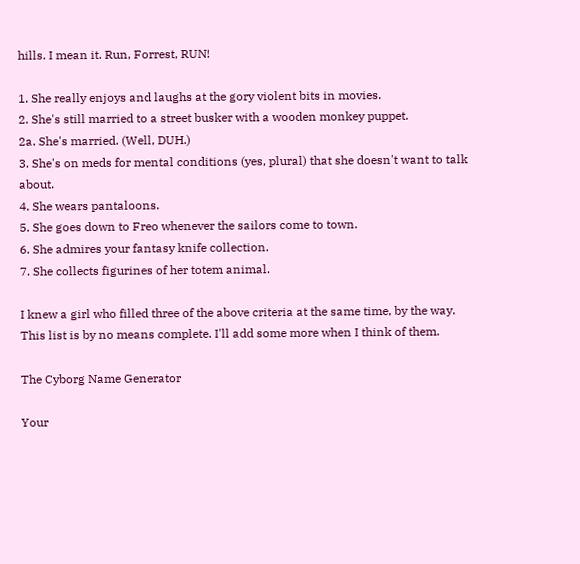hills. I mean it. Run, Forrest, RUN!

1. She really enjoys and laughs at the gory violent bits in movies.
2. She's still married to a street busker with a wooden monkey puppet.
2a. She's married. (Well, DUH.)
3. She's on meds for mental conditions (yes, plural) that she doesn't want to talk about.
4. She wears pantaloons.
5. She goes down to Freo whenever the sailors come to town.
6. She admires your fantasy knife collection.
7. She collects figurines of her totem animal.

I knew a girl who filled three of the above criteria at the same time, by the way. This list is by no means complete. I'll add some more when I think of them.

The Cyborg Name Generator

Your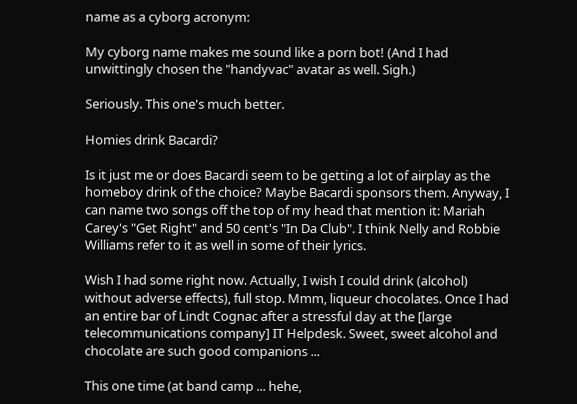name as a cyborg acronym:

My cyborg name makes me sound like a porn bot! (And I had unwittingly chosen the "handyvac" avatar as well. Sigh.)

Seriously. This one's much better.

Homies drink Bacardi?

Is it just me or does Bacardi seem to be getting a lot of airplay as the homeboy drink of the choice? Maybe Bacardi sponsors them. Anyway, I can name two songs off the top of my head that mention it: Mariah Carey's "Get Right" and 50 cent's "In Da Club". I think Nelly and Robbie Williams refer to it as well in some of their lyrics.

Wish I had some right now. Actually, I wish I could drink (alcohol) without adverse effects), full stop. Mmm, liqueur chocolates. Once I had an entire bar of Lindt Cognac after a stressful day at the [large telecommunications company] IT Helpdesk. Sweet, sweet alcohol and chocolate are such good companions ...

This one time (at band camp ... hehe,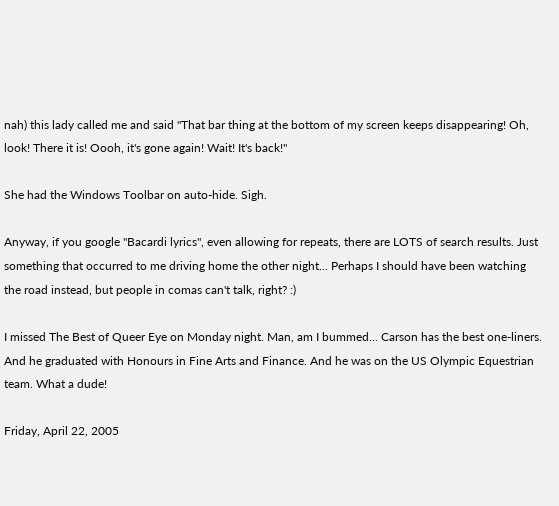nah) this lady called me and said "That bar thing at the bottom of my screen keeps disappearing! Oh, look! There it is! Oooh, it's gone again! Wait! It's back!"

She had the Windows Toolbar on auto-hide. Sigh.

Anyway, if you google "Bacardi lyrics", even allowing for repeats, there are LOTS of search results. Just something that occurred to me driving home the other night... Perhaps I should have been watching the road instead, but people in comas can't talk, right? :)

I missed The Best of Queer Eye on Monday night. Man, am I bummed... Carson has the best one-liners. And he graduated with Honours in Fine Arts and Finance. And he was on the US Olympic Equestrian team. What a dude!

Friday, April 22, 2005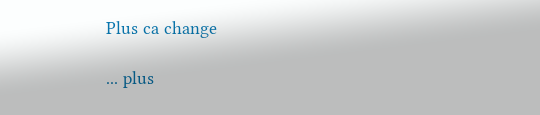Plus ca change

... plus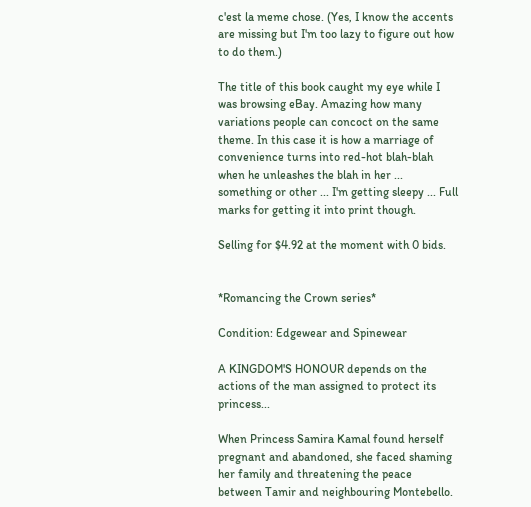c'est la meme chose. (Yes, I know the accents are missing but I'm too lazy to figure out how to do them.)

The title of this book caught my eye while I was browsing eBay. Amazing how many variations people can concoct on the same theme. In this case it is how a marriage of convenience turns into red-hot blah-blah when he unleashes the blah in her ... something or other ... I'm getting sleepy ... Full marks for getting it into print though.

Selling for $4.92 at the moment with 0 bids.


*Romancing the Crown series*

Condition: Edgewear and Spinewear

A KINGDOM'S HONOUR depends on the actions of the man assigned to protect its princess...

When Princess Samira Kamal found herself pregnant and abandoned, she faced shaming her family and threatening the peace between Tamir and neighbouring Montebello.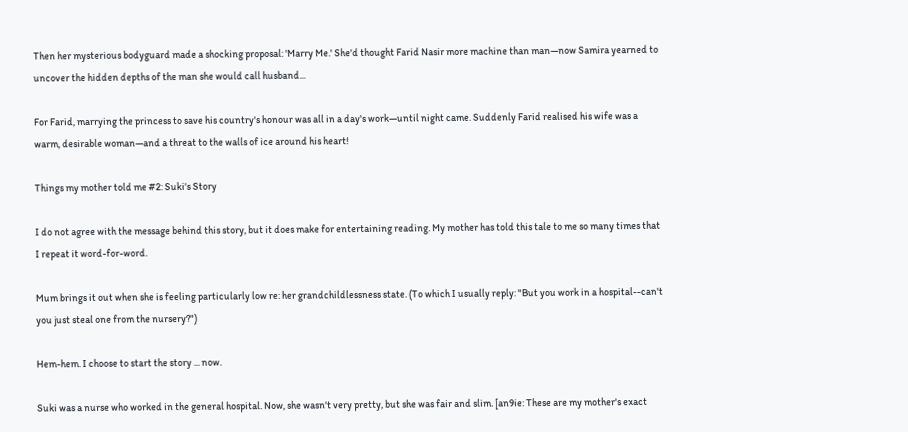Then her mysterious bodyguard made a shocking proposal: 'Marry Me.' She'd thought Farid Nasir more machine than man—now Samira yearned to uncover the hidden depths of the man she would call husband...

For Farid, marrying the princess to save his country's honour was all in a day's work—until night came. Suddenly Farid realised his wife was a warm, desirable woman—and a threat to the walls of ice around his heart!

Things my mother told me #2: Suki's Story

I do not agree with the message behind this story, but it does make for entertaining reading. My mother has told this tale to me so many times that I repeat it word-for-word.

Mum brings it out when she is feeling particularly low re: her grandchildlessness state. (To which I usually reply: "But you work in a hospital--can't you just steal one from the nursery?")

Hem-hem. I choose to start the story ... now.

Suki was a nurse who worked in the general hospital. Now, she wasn't very pretty, but she was fair and slim. [an9ie: These are my mother's exact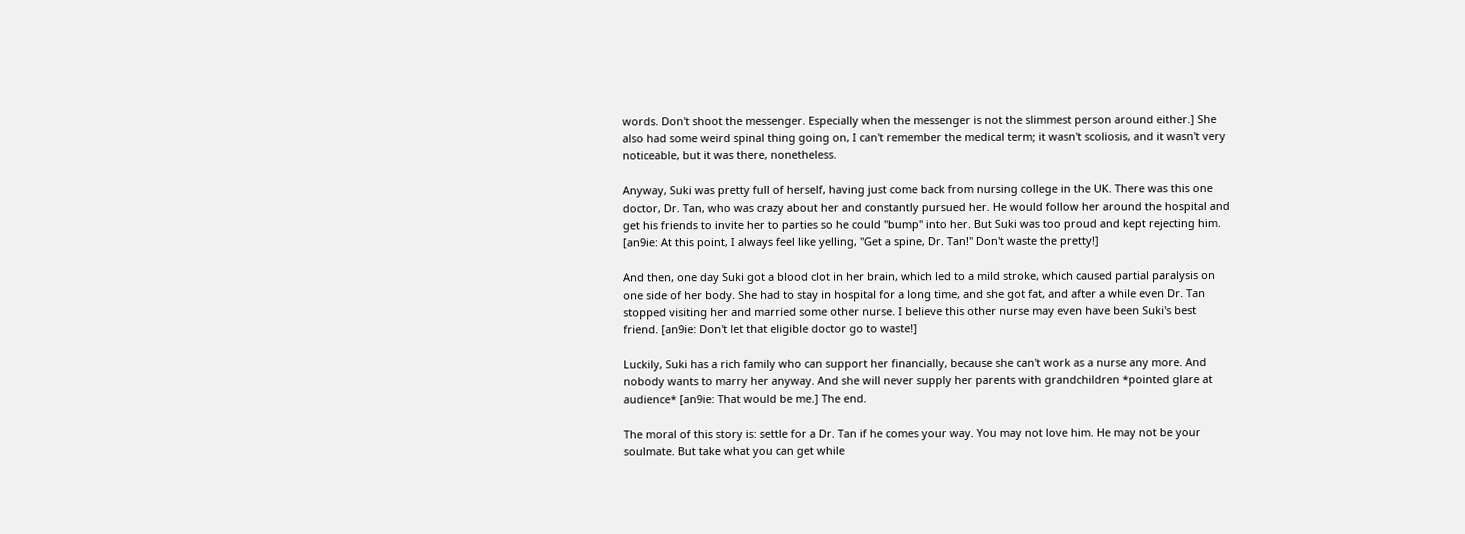words. Don't shoot the messenger. Especially when the messenger is not the slimmest person around either.] She also had some weird spinal thing going on, I can't remember the medical term; it wasn't scoliosis, and it wasn't very noticeable, but it was there, nonetheless.

Anyway, Suki was pretty full of herself, having just come back from nursing college in the UK. There was this one doctor, Dr. Tan, who was crazy about her and constantly pursued her. He would follow her around the hospital and get his friends to invite her to parties so he could "bump" into her. But Suki was too proud and kept rejecting him. [an9ie: At this point, I always feel like yelling, "Get a spine, Dr. Tan!" Don't waste the pretty!]

And then, one day Suki got a blood clot in her brain, which led to a mild stroke, which caused partial paralysis on one side of her body. She had to stay in hospital for a long time, and she got fat, and after a while even Dr. Tan stopped visiting her and married some other nurse. I believe this other nurse may even have been Suki's best friend. [an9ie: Don't let that eligible doctor go to waste!]

Luckily, Suki has a rich family who can support her financially, because she can't work as a nurse any more. And nobody wants to marry her anyway. And she will never supply her parents with grandchildren *pointed glare at audience* [an9ie: That would be me.] The end.

The moral of this story is: settle for a Dr. Tan if he comes your way. You may not love him. He may not be your soulmate. But take what you can get while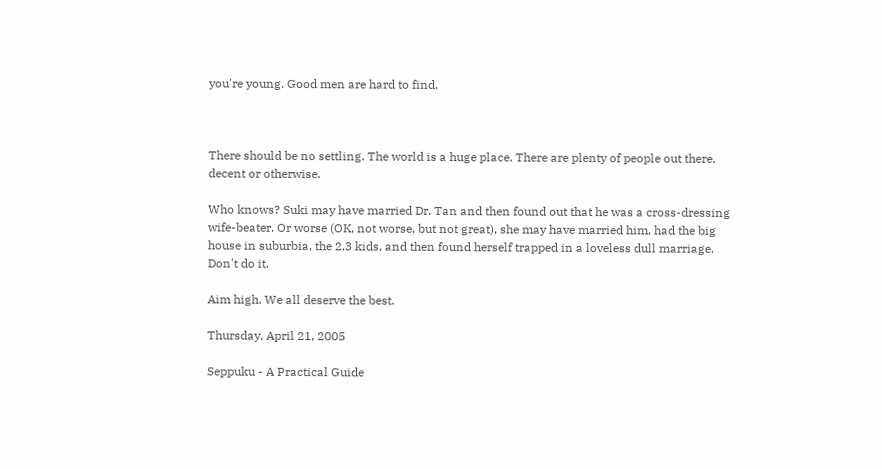you're young. Good men are hard to find.



There should be no settling. The world is a huge place. There are plenty of people out there, decent or otherwise.

Who knows? Suki may have married Dr. Tan and then found out that he was a cross-dressing wife-beater. Or worse (OK, not worse, but not great), she may have married him, had the big house in suburbia, the 2.3 kids, and then found herself trapped in a loveless dull marriage. Don't do it.

Aim high. We all deserve the best.

Thursday, April 21, 2005

Seppuku - A Practical Guide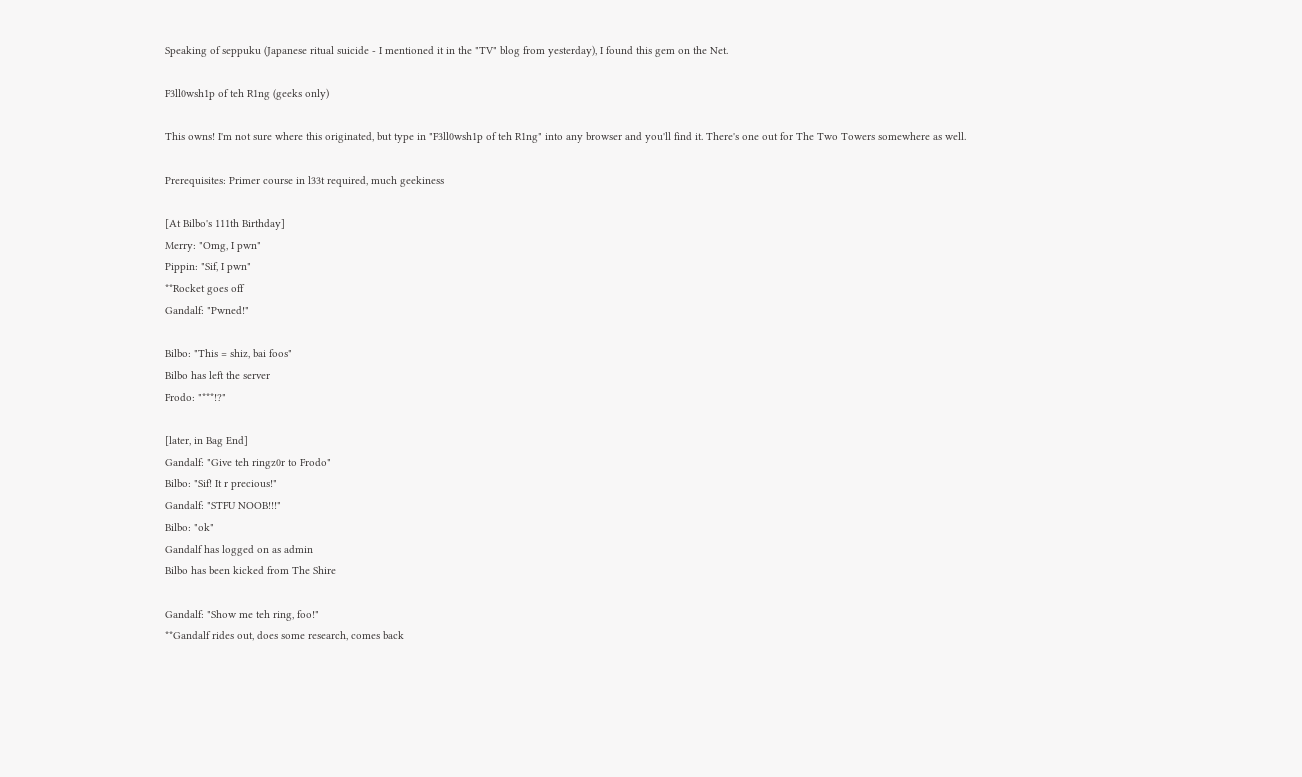Speaking of seppuku (Japanese ritual suicide - I mentioned it in the "TV" blog from yesterday), I found this gem on the Net.

F3ll0wsh1p of teh R1ng (geeks only)

This owns! I'm not sure where this originated, but type in "F3ll0wsh1p of teh R1ng" into any browser and you'll find it. There's one out for The Two Towers somewhere as well.

Prerequisites: Primer course in l33t required, much geekiness

[At Bilbo's 111th Birthday]
Merry: "Omg, I pwn"
Pippin: "Sif, I pwn"
**Rocket goes off
Gandalf: "Pwned!"

Bilbo: "This = shiz, bai foos"
Bilbo has left the server
Frodo: "***!?"

[later, in Bag End]
Gandalf: "Give teh ringz0r to Frodo"
Bilbo: "Sif! It r precious!"
Gandalf: "STFU NOOB!!!"
Bilbo: "ok"
Gandalf has logged on as admin
Bilbo has been kicked from The Shire

Gandalf: "Show me teh ring, foo!"
**Gandalf rides out, does some research, comes back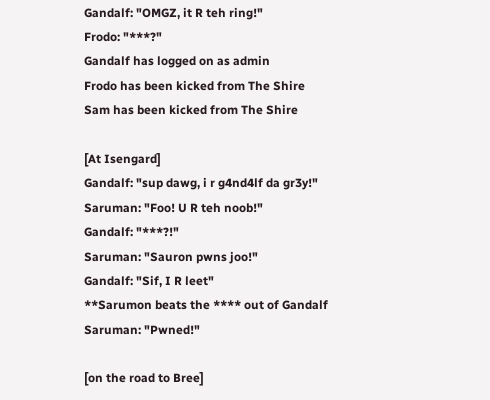Gandalf: "OMGZ, it R teh ring!"
Frodo: "***?"
Gandalf has logged on as admin
Frodo has been kicked from The Shire
Sam has been kicked from The Shire

[At Isengard]
Gandalf: "sup dawg, i r g4nd4lf da gr3y!"
Saruman: "Foo! U R teh noob!"
Gandalf: "***?!"
Saruman: "Sauron pwns joo!"
Gandalf: "Sif, I R leet"
**Sarumon beats the **** out of Gandalf
Saruman: "Pwned!"

[on the road to Bree]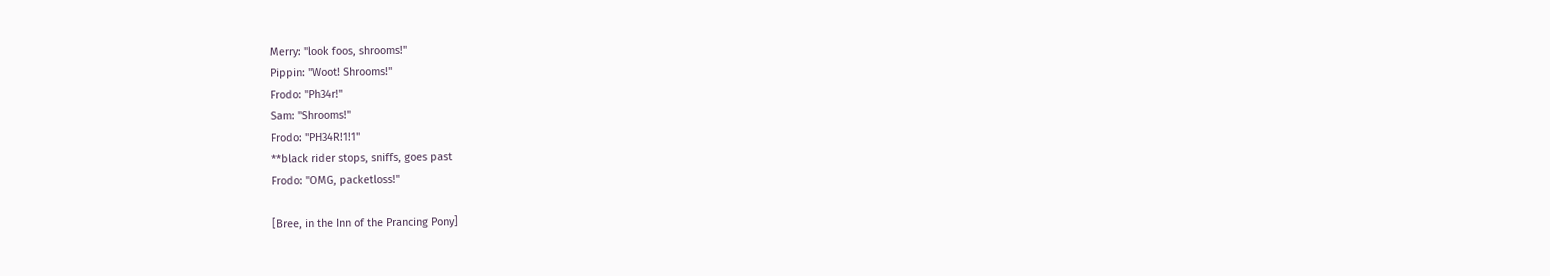Merry: "look foos, shrooms!"
Pippin: "Woot! Shrooms!"
Frodo: "Ph34r!"
Sam: "Shrooms!"
Frodo: "PH34R!1!1"
**black rider stops, sniffs, goes past
Frodo: "OMG, packetloss!"

[Bree, in the Inn of the Prancing Pony]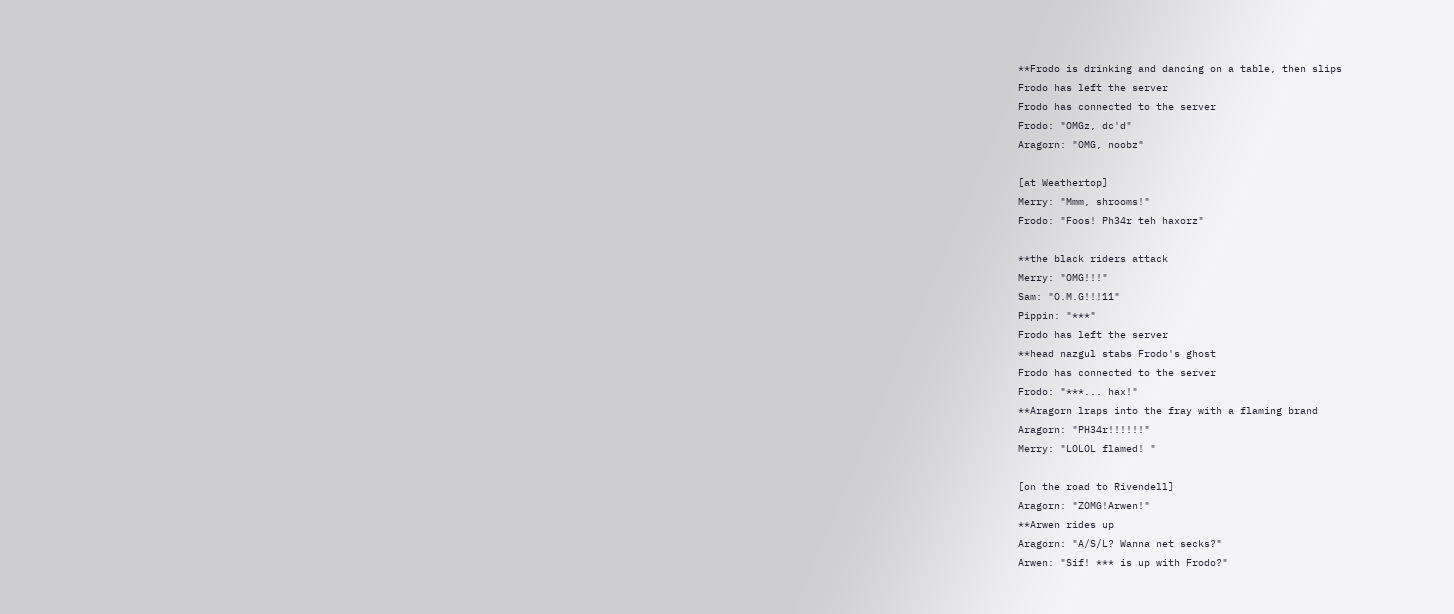**Frodo is drinking and dancing on a table, then slips
Frodo has left the server
Frodo has connected to the server
Frodo: "OMGz, dc'd"
Aragorn: "OMG, noobz"

[at Weathertop]
Merry: "Mmm, shrooms!"
Frodo: "Foos! Ph34r teh haxorz"

**the black riders attack
Merry: "OMG!!!"
Sam: "O.M.G!!!11"
Pippin: "***"
Frodo has left the server
**head nazgul stabs Frodo's ghost
Frodo has connected to the server
Frodo: "***... hax!"
**Aragorn lraps into the fray with a flaming brand
Aragorn: "PH34r!!!!!!"
Merry: "LOLOL flamed! "

[on the road to Rivendell]
Aragorn: "ZOMG!Arwen!"
**Arwen rides up
Aragorn: "A/S/L? Wanna net secks?"
Arwen: "Sif! *** is up with Frodo?"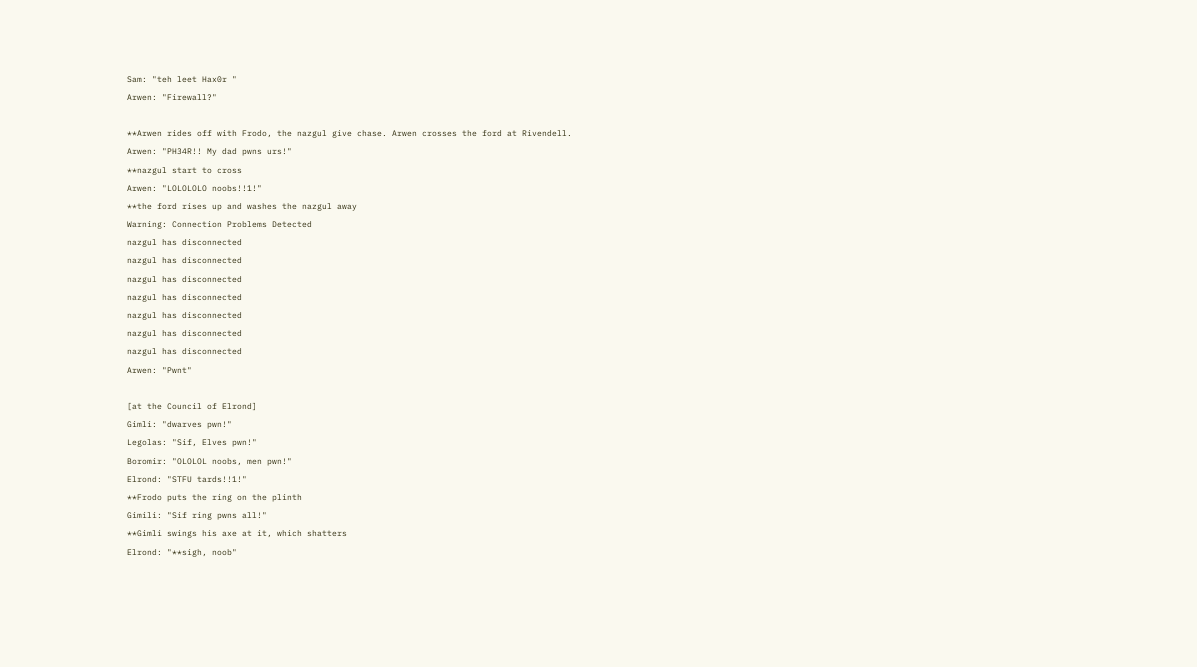Sam: "teh leet Hax0r "
Arwen: "Firewall?"

**Arwen rides off with Frodo, the nazgul give chase. Arwen crosses the ford at Rivendell.
Arwen: "PH34R!! My dad pwns urs!"
**nazgul start to cross
Arwen: "LOLOLOLO noobs!!1!"
**the ford rises up and washes the nazgul away
Warning: Connection Problems Detected
nazgul has disconnected
nazgul has disconnected
nazgul has disconnected
nazgul has disconnected
nazgul has disconnected
nazgul has disconnected
nazgul has disconnected
Arwen: "Pwnt"

[at the Council of Elrond]
Gimli: "dwarves pwn!"
Legolas: "Sif, Elves pwn!"
Boromir: "OLOLOL noobs, men pwn!"
Elrond: "STFU tards!!1!"
**Frodo puts the ring on the plinth
Gimili: "Sif ring pwns all!"
**Gimli swings his axe at it, which shatters
Elrond: "**sigh, noob"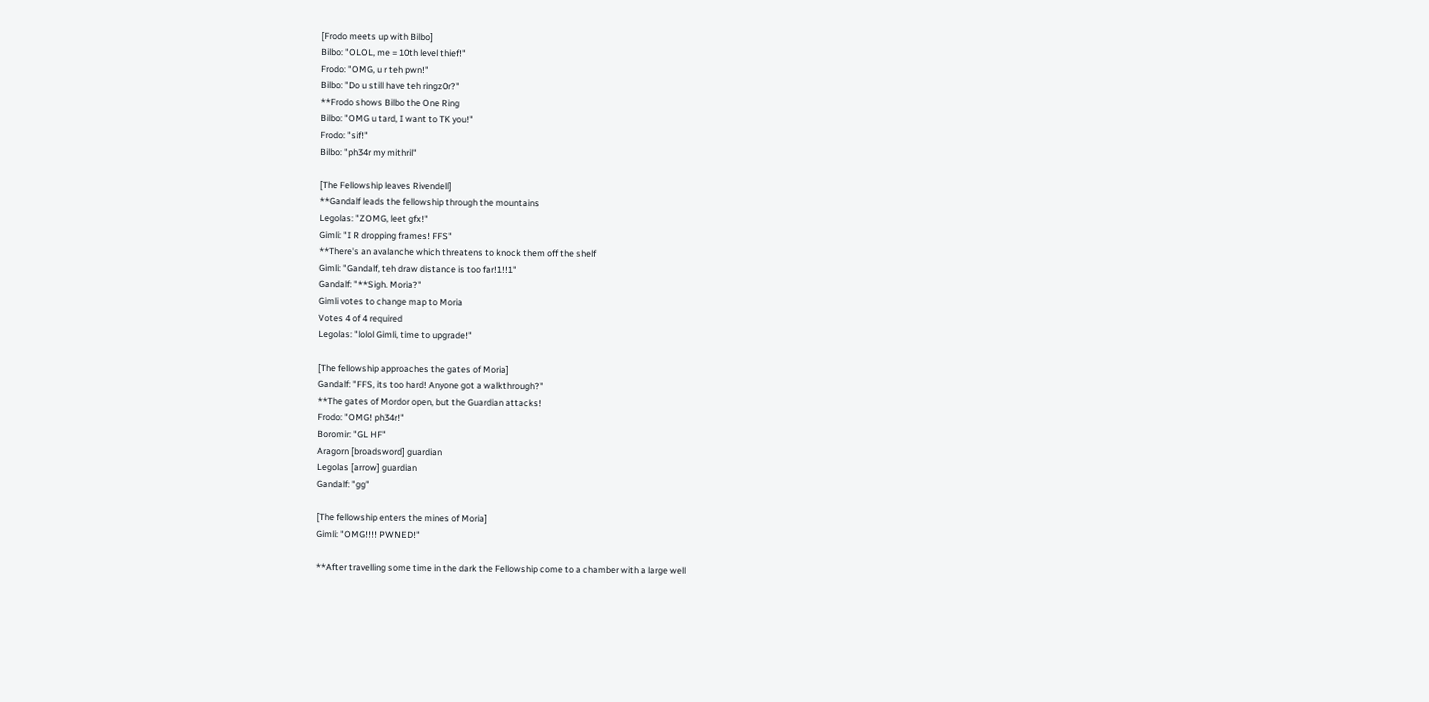[Frodo meets up with Bilbo]
Bilbo: "OLOL, me = 10th level thief!"
Frodo: "OMG, u r teh pwn!"
Bilbo: "Do u still have teh ringz0r?"
**Frodo shows Bilbo the One Ring
Bilbo: "OMG u tard, I want to TK you!"
Frodo: "sif!"
Bilbo: "ph34r my mithril"

[The Fellowship leaves Rivendell]
**Gandalf leads the fellowship through the mountains
Legolas: "ZOMG, leet gfx!"
Gimli: "I R dropping frames! FFS"
**There's an avalanche which threatens to knock them off the shelf
Gimli: "Gandalf, teh draw distance is too far!1!!1"
Gandalf: "**Sigh. Moria?"
Gimli votes to change map to Moria
Votes 4 of 4 required
Legolas: "lolol Gimli, time to upgrade!"

[The fellowship approaches the gates of Moria]
Gandalf: "FFS, its too hard! Anyone got a walkthrough?"
**The gates of Mordor open, but the Guardian attacks!
Frodo: "OMG! ph34r!"
Boromir: "GL HF"
Aragorn [broadsword] guardian
Legolas [arrow] guardian
Gandalf: "gg"

[The fellowship enters the mines of Moria]
Gimli: "OMG!!!! PWNED!"

**After travelling some time in the dark the Fellowship come to a chamber with a large well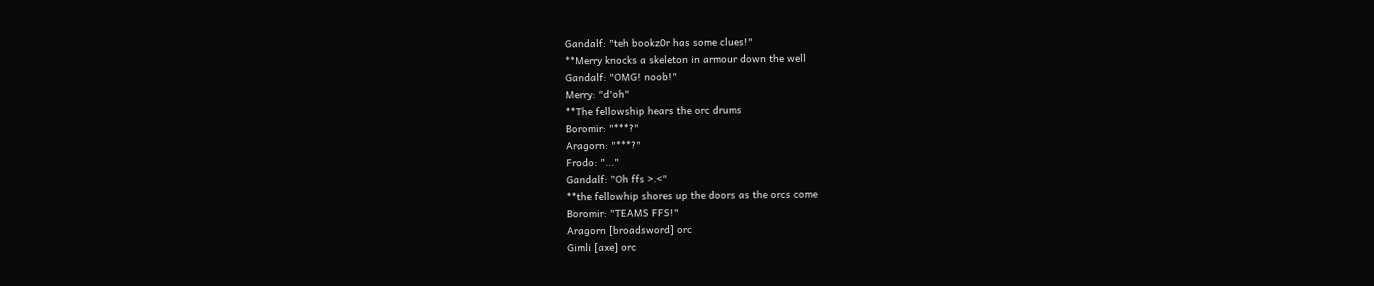Gandalf: "teh bookz0r has some clues!"
**Merry knocks a skeleton in armour down the well
Gandalf: "OMG! noob!"
Merry: "d'oh"
**The fellowship hears the orc drums
Boromir: "***?"
Aragorn: "***?"
Frodo: "..."
Gandalf: "Oh ffs >.<"
**the fellowhip shores up the doors as the orcs come
Boromir: "TEAMS FFS!"
Aragorn [broadsword] orc
Gimli [axe] orc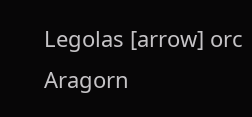Legolas [arrow] orc
Aragorn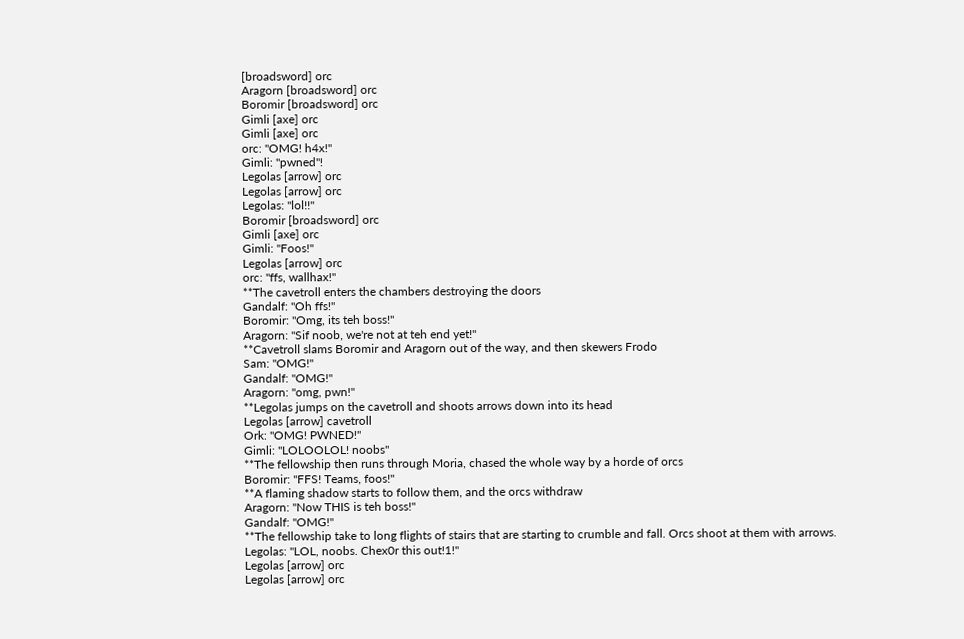[broadsword] orc
Aragorn [broadsword] orc
Boromir [broadsword] orc
Gimli [axe] orc
Gimli [axe] orc
orc: "OMG! h4x!"
Gimli: "pwned"!
Legolas [arrow] orc
Legolas [arrow] orc
Legolas: "lol!!"
Boromir [broadsword] orc
Gimli [axe] orc
Gimli: "Foos!"
Legolas [arrow] orc
orc: "ffs, wallhax!"
**The cavetroll enters the chambers destroying the doors
Gandalf: "Oh ffs!"
Boromir: "Omg, its teh boss!"
Aragorn: "Sif noob, we're not at teh end yet!"
**Cavetroll slams Boromir and Aragorn out of the way, and then skewers Frodo
Sam: "OMG!"
Gandalf: "OMG!"
Aragorn: "omg, pwn!"
**Legolas jumps on the cavetroll and shoots arrows down into its head
Legolas [arrow] cavetroll
Ork: "OMG! PWNED!"
Gimli: "LOLOOLOL! noobs"
**The fellowship then runs through Moria, chased the whole way by a horde of orcs
Boromir: "FFS! Teams, foos!"
**A flaming shadow starts to follow them, and the orcs withdraw
Aragorn: "Now THIS is teh boss!"
Gandalf: "OMG!"
**The fellowship take to long flights of stairs that are starting to crumble and fall. Orcs shoot at them with arrows.
Legolas: "LOL, noobs. Chex0r this out!1!"
Legolas [arrow] orc
Legolas [arrow] orc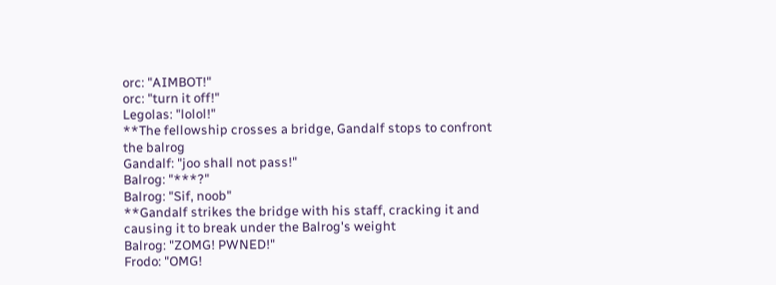orc: "AIMBOT!"
orc: "turn it off!"
Legolas: "lolol!"
**The fellowship crosses a bridge, Gandalf stops to confront the balrog
Gandalf: "joo shall not pass!"
Balrog: "***?"
Balrog: "Sif, noob"
**Gandalf strikes the bridge with his staff, cracking it and causing it to break under the Balrog's weight
Balrog: "ZOMG! PWNED!"
Frodo: "OMG!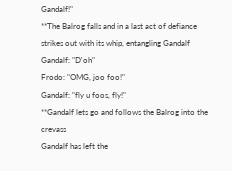Gandalf!"
**The Balrog falls and in a last act of defiance strikes out with its whip, entangling Gandalf
Gandalf: "D'oh"
Frodo: "OMG, joo foo!"
Gandalf: "fly u foos, fly!"
**Gandalf lets go and follows the Balrog into the crevass
Gandalf has left the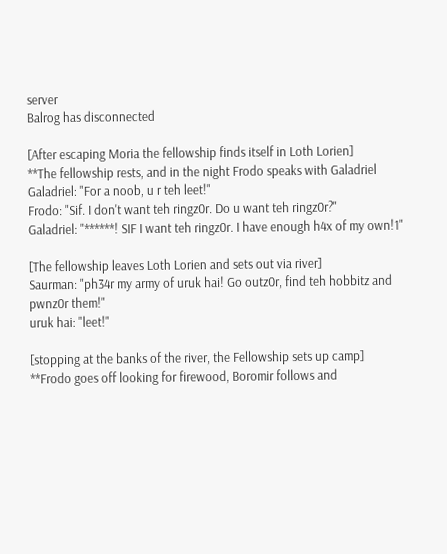server
Balrog has disconnected

[After escaping Moria the fellowship finds itself in Loth Lorien]
**The fellowship rests, and in the night Frodo speaks with Galadriel
Galadriel: "For a noob, u r teh leet!"
Frodo: "Sif. I don't want teh ringz0r. Do u want teh ringz0r?"
Galadriel: "******! SIF I want teh ringz0r. I have enough h4x of my own!1"

[The fellowship leaves Loth Lorien and sets out via river]
Saurman: "ph34r my army of uruk hai! Go outz0r, find teh hobbitz and pwnz0r them!"
uruk hai: "leet!"

[stopping at the banks of the river, the Fellowship sets up camp]
**Frodo goes off looking for firewood, Boromir follows and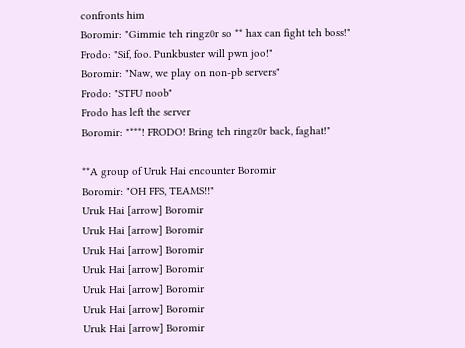confronts him
Boromir: "Gimmie teh ringz0r so ** hax can fight teh boss!"
Frodo: "Sif, foo. Punkbuster will pwn joo!"
Boromir: "Naw, we play on non-pb servers"
Frodo: "STFU noob"
Frodo has left the server
Boromir: "***! FRODO! Bring teh ringz0r back, faghat!"

**A group of Uruk Hai encounter Boromir
Boromir: "OH FFS, TEAMS!!"
Uruk Hai [arrow] Boromir
Uruk Hai [arrow] Boromir
Uruk Hai [arrow] Boromir
Uruk Hai [arrow] Boromir
Uruk Hai [arrow] Boromir
Uruk Hai [arrow] Boromir
Uruk Hai [arrow] Boromir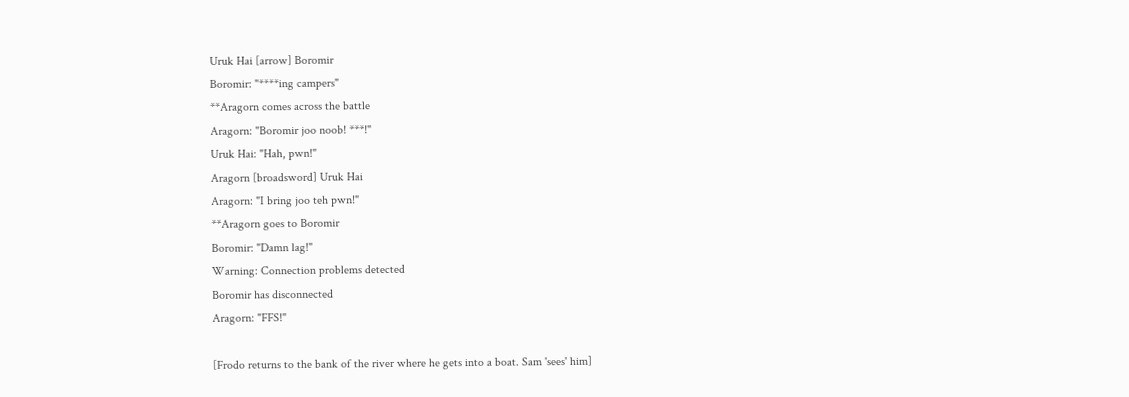Uruk Hai [arrow] Boromir
Boromir: "****ing campers"
**Aragorn comes across the battle
Aragorn: "Boromir joo noob! ***!"
Uruk Hai: "Hah, pwn!"
Aragorn [broadsword] Uruk Hai
Aragorn: "I bring joo teh pwn!"
**Aragorn goes to Boromir
Boromir: "Damn lag!"
Warning: Connection problems detected
Boromir has disconnected
Aragorn: "FFS!"

[Frodo returns to the bank of the river where he gets into a boat. Sam 'sees' him]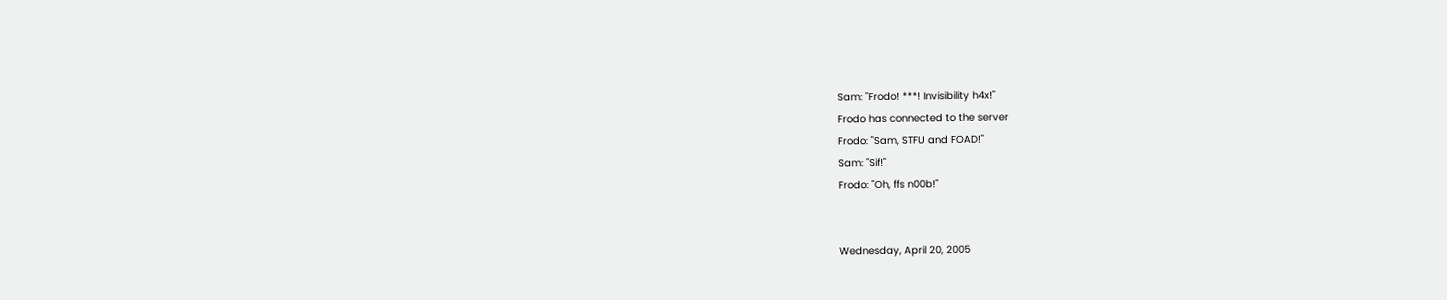Sam: "Frodo! ***! Invisibility h4x!"
Frodo has connected to the server
Frodo: "Sam, STFU and FOAD!"
Sam: "Sif!"
Frodo: "Oh, ffs n00b!"


Wednesday, April 20, 2005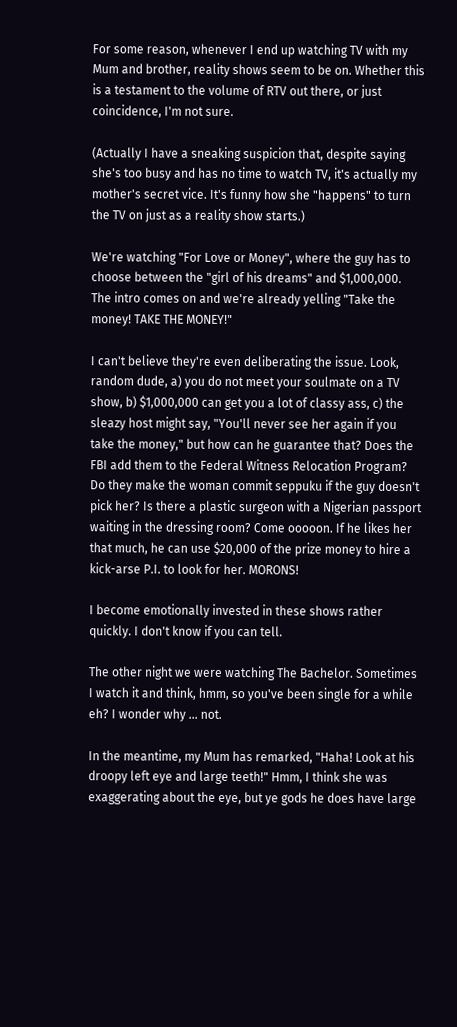For some reason, whenever I end up watching TV with my Mum and brother, reality shows seem to be on. Whether this is a testament to the volume of RTV out there, or just coincidence, I'm not sure.

(Actually I have a sneaking suspicion that, despite saying she's too busy and has no time to watch TV, it's actually my mother's secret vice. It's funny how she "happens" to turn the TV on just as a reality show starts.)

We're watching "For Love or Money", where the guy has to choose between the "girl of his dreams" and $1,000,000. The intro comes on and we're already yelling "Take the money! TAKE THE MONEY!"

I can't believe they're even deliberating the issue. Look, random dude, a) you do not meet your soulmate on a TV show, b) $1,000,000 can get you a lot of classy ass, c) the sleazy host might say, "You'll never see her again if you take the money," but how can he guarantee that? Does the FBI add them to the Federal Witness Relocation Program? Do they make the woman commit seppuku if the guy doesn't pick her? Is there a plastic surgeon with a Nigerian passport waiting in the dressing room? Come ooooon. If he likes her that much, he can use $20,000 of the prize money to hire a kick-arse P.I. to look for her. MORONS!

I become emotionally invested in these shows rather quickly. I don't know if you can tell.

The other night we were watching The Bachelor. Sometimes I watch it and think, hmm, so you've been single for a while eh? I wonder why ... not.

In the meantime, my Mum has remarked, "Haha! Look at his droopy left eye and large teeth!" Hmm, I think she was exaggerating about the eye, but ye gods he does have large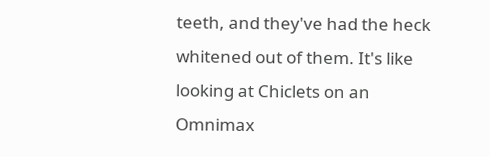teeth, and they've had the heck whitened out of them. It's like looking at Chiclets on an Omnimax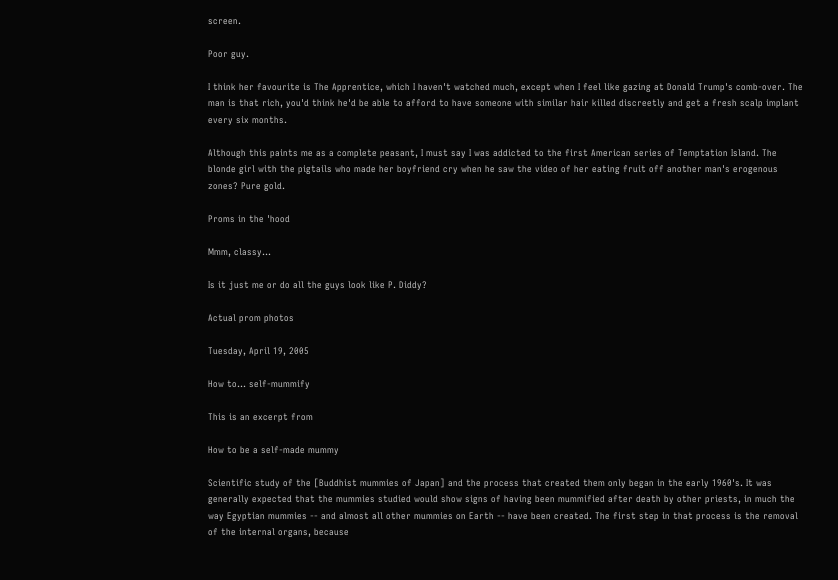screen.

Poor guy.

I think her favourite is The Apprentice, which I haven't watched much, except when I feel like gazing at Donald Trump's comb-over. The man is that rich, you'd think he'd be able to afford to have someone with similar hair killed discreetly and get a fresh scalp implant every six months.

Although this paints me as a complete peasant, I must say I was addicted to the first American series of Temptation Island. The blonde girl with the pigtails who made her boyfriend cry when he saw the video of her eating fruit off another man's erogenous zones? Pure gold.

Proms in the 'hood

Mmm, classy...

Is it just me or do all the guys look like P. Diddy?

Actual prom photos

Tuesday, April 19, 2005

How to... self-mummify

This is an excerpt from

How to be a self-made mummy

Scientific study of the [Buddhist mummies of Japan] and the process that created them only began in the early 1960's. It was generally expected that the mummies studied would show signs of having been mummified after death by other priests, in much the way Egyptian mummies -- and almost all other mummies on Earth -- have been created. The first step in that process is the removal of the internal organs, because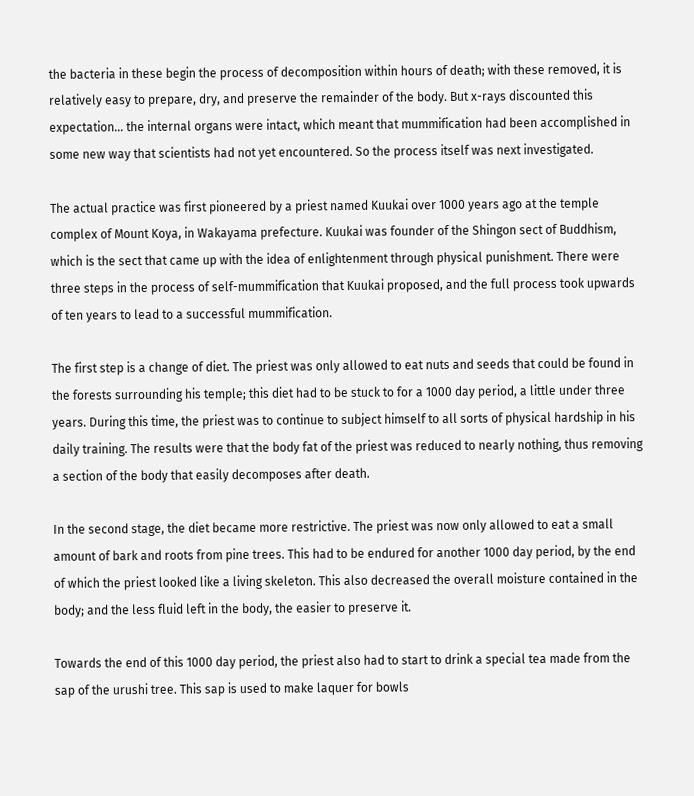the bacteria in these begin the process of decomposition within hours of death; with these removed, it is relatively easy to prepare, dry, and preserve the remainder of the body. But x-rays discounted this expectation... the internal organs were intact, which meant that mummification had been accomplished in some new way that scientists had not yet encountered. So the process itself was next investigated.

The actual practice was first pioneered by a priest named Kuukai over 1000 years ago at the temple complex of Mount Koya, in Wakayama prefecture. Kuukai was founder of the Shingon sect of Buddhism, which is the sect that came up with the idea of enlightenment through physical punishment. There were three steps in the process of self-mummification that Kuukai proposed, and the full process took upwards of ten years to lead to a successful mummification.

The first step is a change of diet. The priest was only allowed to eat nuts and seeds that could be found in the forests surrounding his temple; this diet had to be stuck to for a 1000 day period, a little under three years. During this time, the priest was to continue to subject himself to all sorts of physical hardship in his daily training. The results were that the body fat of the priest was reduced to nearly nothing, thus removing a section of the body that easily decomposes after death.

In the second stage, the diet became more restrictive. The priest was now only allowed to eat a small amount of bark and roots from pine trees. This had to be endured for another 1000 day period, by the end of which the priest looked like a living skeleton. This also decreased the overall moisture contained in the body; and the less fluid left in the body, the easier to preserve it.

Towards the end of this 1000 day period, the priest also had to start to drink a special tea made from the sap of the urushi tree. This sap is used to make laquer for bowls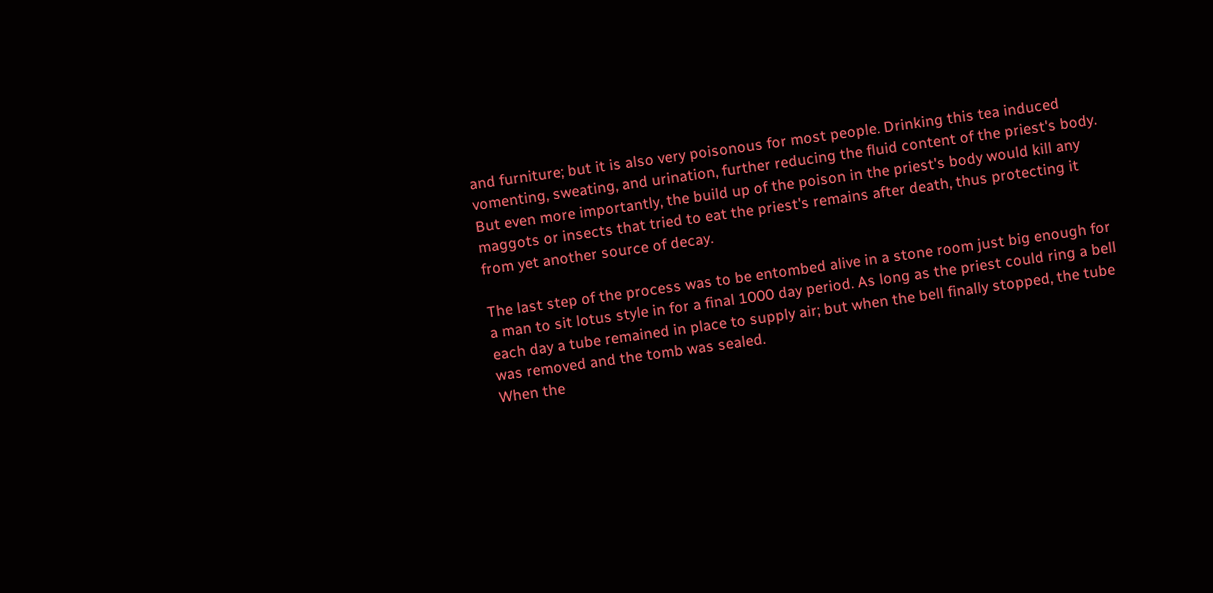and furniture; but it is also very poisonous for most people. Drinking this tea induced vomenting, sweating, and urination, further reducing the fluid content of the priest's body. But even more importantly, the build up of the poison in the priest's body would kill any maggots or insects that tried to eat the priest's remains after death, thus protecting it from yet another source of decay.

The last step of the process was to be entombed alive in a stone room just big enough for a man to sit lotus style in for a final 1000 day period. As long as the priest could ring a bell each day a tube remained in place to supply air; but when the bell finally stopped, the tube was removed and the tomb was sealed.
When the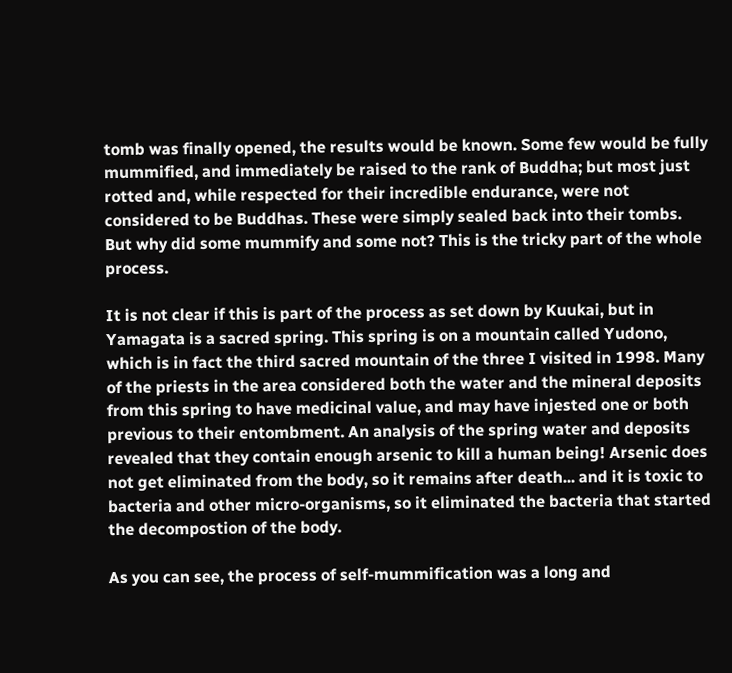tomb was finally opened, the results would be known. Some few would be fully mummified, and immediately be raised to the rank of Buddha; but most just rotted and, while respected for their incredible endurance, were not considered to be Buddhas. These were simply sealed back into their tombs. But why did some mummify and some not? This is the tricky part of the whole process.

It is not clear if this is part of the process as set down by Kuukai, but in Yamagata is a sacred spring. This spring is on a mountain called Yudono, which is in fact the third sacred mountain of the three I visited in 1998. Many of the priests in the area considered both the water and the mineral deposits from this spring to have medicinal value, and may have injested one or both previous to their entombment. An analysis of the spring water and deposits revealed that they contain enough arsenic to kill a human being! Arsenic does not get eliminated from the body, so it remains after death... and it is toxic to bacteria and other micro-organisms, so it eliminated the bacteria that started the decompostion of the body.

As you can see, the process of self-mummification was a long and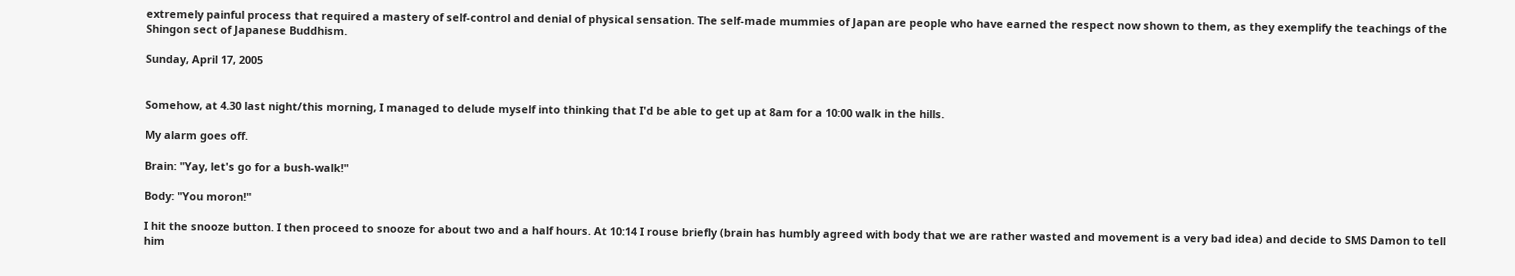extremely painful process that required a mastery of self-control and denial of physical sensation. The self-made mummies of Japan are people who have earned the respect now shown to them, as they exemplify the teachings of the Shingon sect of Japanese Buddhism.

Sunday, April 17, 2005


Somehow, at 4.30 last night/this morning, I managed to delude myself into thinking that I'd be able to get up at 8am for a 10:00 walk in the hills.

My alarm goes off.

Brain: "Yay, let's go for a bush-walk!"

Body: "You moron!"

I hit the snooze button. I then proceed to snooze for about two and a half hours. At 10:14 I rouse briefly (brain has humbly agreed with body that we are rather wasted and movement is a very bad idea) and decide to SMS Damon to tell him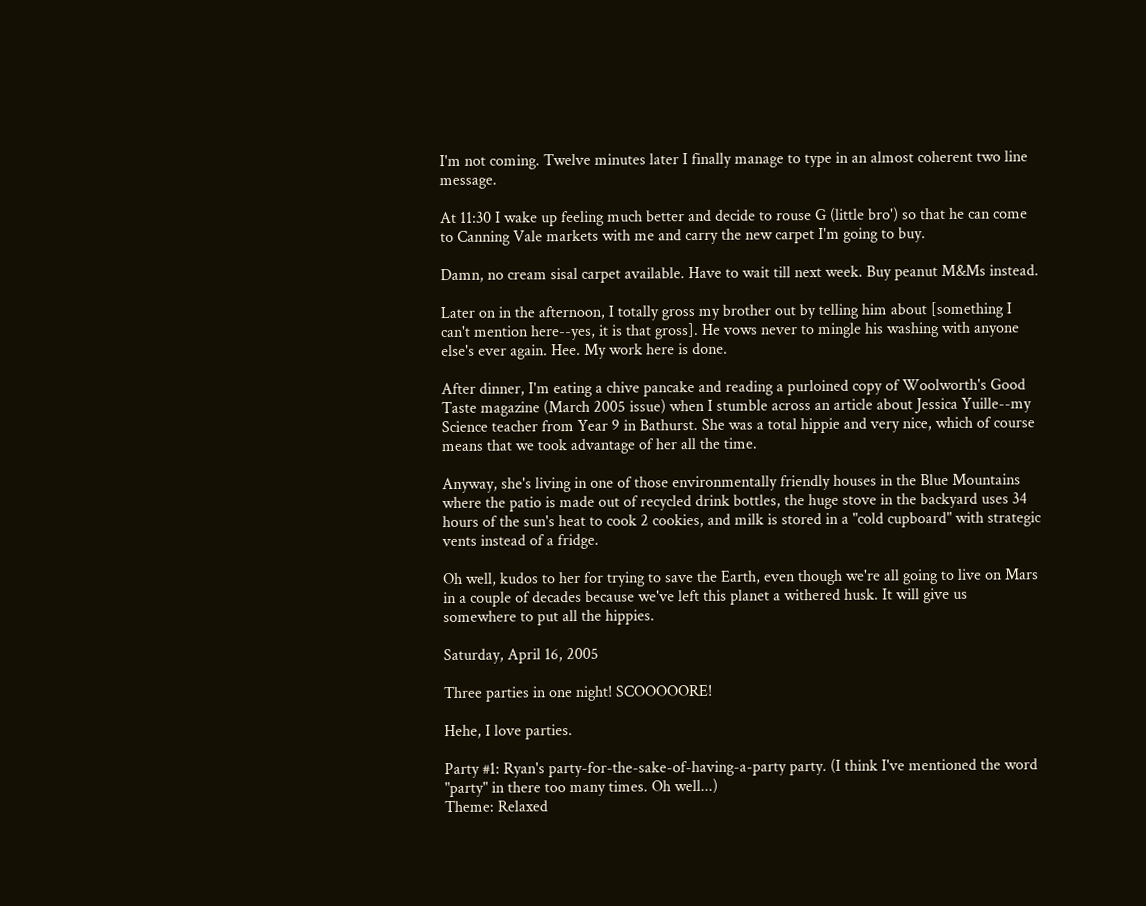I'm not coming. Twelve minutes later I finally manage to type in an almost coherent two line message.

At 11:30 I wake up feeling much better and decide to rouse G (little bro') so that he can come to Canning Vale markets with me and carry the new carpet I'm going to buy.

Damn, no cream sisal carpet available. Have to wait till next week. Buy peanut M&Ms instead.

Later on in the afternoon, I totally gross my brother out by telling him about [something I can't mention here--yes, it is that gross]. He vows never to mingle his washing with anyone else's ever again. Hee. My work here is done.

After dinner, I'm eating a chive pancake and reading a purloined copy of Woolworth's Good Taste magazine (March 2005 issue) when I stumble across an article about Jessica Yuille--my Science teacher from Year 9 in Bathurst. She was a total hippie and very nice, which of course means that we took advantage of her all the time.

Anyway, she's living in one of those environmentally friendly houses in the Blue Mountains where the patio is made out of recycled drink bottles, the huge stove in the backyard uses 34 hours of the sun's heat to cook 2 cookies, and milk is stored in a "cold cupboard" with strategic vents instead of a fridge.

Oh well, kudos to her for trying to save the Earth, even though we're all going to live on Mars in a couple of decades because we've left this planet a withered husk. It will give us somewhere to put all the hippies.

Saturday, April 16, 2005

Three parties in one night! SCOOOOORE!

Hehe, I love parties.

Party #1: Ryan's party-for-the-sake-of-having-a-party party. (I think I've mentioned the word "party" in there too many times. Oh well...)
Theme: Relaxed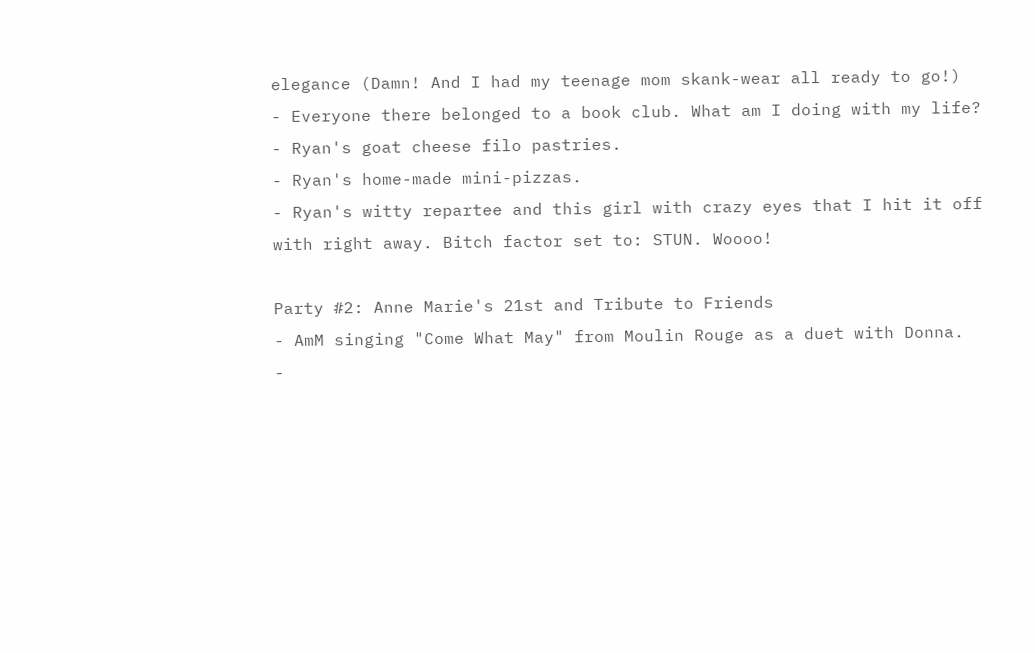elegance (Damn! And I had my teenage mom skank-wear all ready to go!)
- Everyone there belonged to a book club. What am I doing with my life?
- Ryan's goat cheese filo pastries.
- Ryan's home-made mini-pizzas.
- Ryan's witty repartee and this girl with crazy eyes that I hit it off with right away. Bitch factor set to: STUN. Woooo!

Party #2: Anne Marie's 21st and Tribute to Friends
- AmM singing "Come What May" from Moulin Rouge as a duet with Donna.
-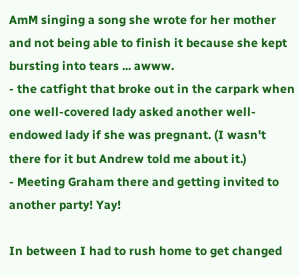AmM singing a song she wrote for her mother and not being able to finish it because she kept bursting into tears ... awww.
- the catfight that broke out in the carpark when one well-covered lady asked another well-endowed lady if she was pregnant. (I wasn't there for it but Andrew told me about it.)
- Meeting Graham there and getting invited to another party! Yay!

In between I had to rush home to get changed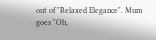out of "Relaxed Elegance". Mum goes "Oh,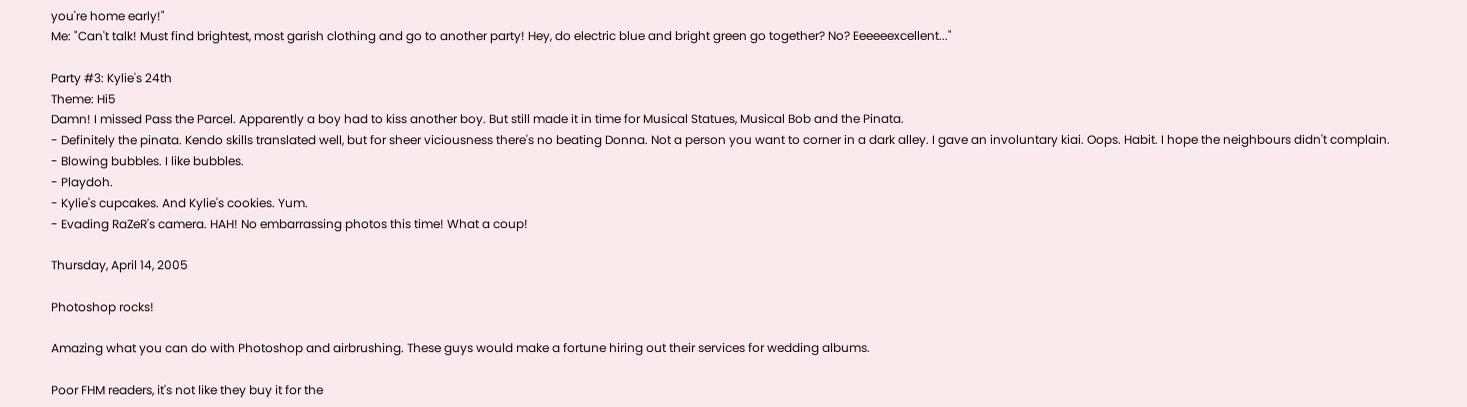you're home early!"
Me: "Can't talk! Must find brightest, most garish clothing and go to another party! Hey, do electric blue and bright green go together? No? Eeeeeexcellent..."

Party #3: Kylie's 24th
Theme: Hi5
Damn! I missed Pass the Parcel. Apparently a boy had to kiss another boy. But still made it in time for Musical Statues, Musical Bob and the Pinata.
- Definitely the pinata. Kendo skills translated well, but for sheer viciousness there's no beating Donna. Not a person you want to corner in a dark alley. I gave an involuntary kiai. Oops. Habit. I hope the neighbours didn't complain.
- Blowing bubbles. I like bubbles.
- Playdoh.
- Kylie's cupcakes. And Kylie's cookies. Yum.
- Evading RaZeR's camera. HAH! No embarrassing photos this time! What a coup!

Thursday, April 14, 2005

Photoshop rocks!

Amazing what you can do with Photoshop and airbrushing. These guys would make a fortune hiring out their services for wedding albums.

Poor FHM readers, it's not like they buy it for the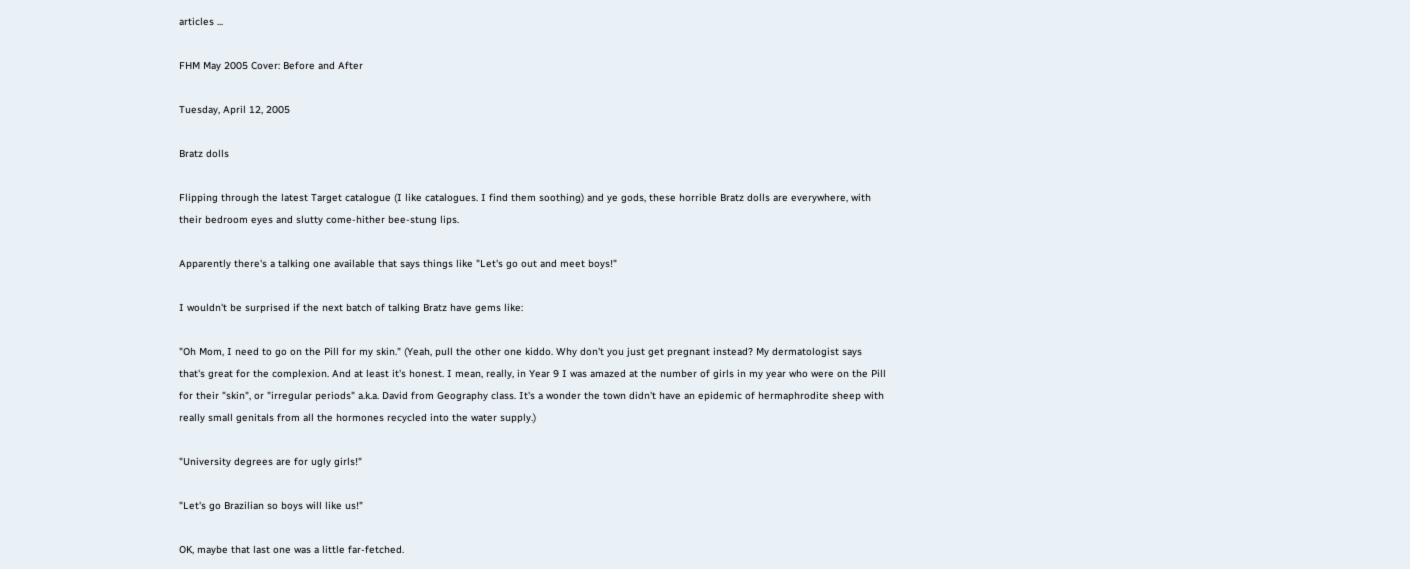articles ...

FHM May 2005 Cover: Before and After

Tuesday, April 12, 2005

Bratz dolls

Flipping through the latest Target catalogue (I like catalogues. I find them soothing) and ye gods, these horrible Bratz dolls are everywhere, with their bedroom eyes and slutty come-hither bee-stung lips.

Apparently there's a talking one available that says things like "Let's go out and meet boys!"

I wouldn't be surprised if the next batch of talking Bratz have gems like:

"Oh Mom, I need to go on the Pill for my skin." (Yeah, pull the other one kiddo. Why don't you just get pregnant instead? My dermatologist says that's great for the complexion. And at least it's honest. I mean, really, in Year 9 I was amazed at the number of girls in my year who were on the Pill for their "skin", or "irregular periods" a.k.a. David from Geography class. It's a wonder the town didn't have an epidemic of hermaphrodite sheep with really small genitals from all the hormones recycled into the water supply.)

"University degrees are for ugly girls!"

"Let's go Brazilian so boys will like us!"

OK, maybe that last one was a little far-fetched.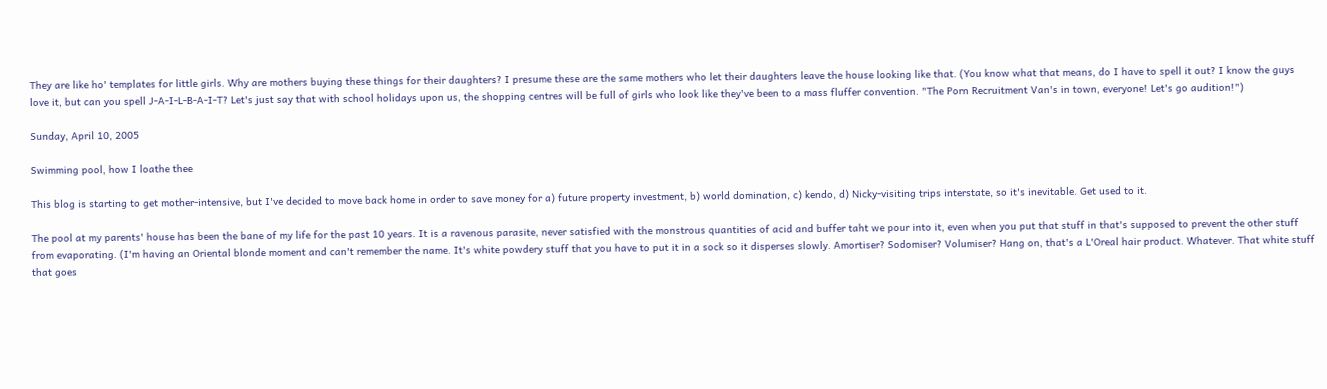They are like ho' templates for little girls. Why are mothers buying these things for their daughters? I presume these are the same mothers who let their daughters leave the house looking like that. (You know what that means, do I have to spell it out? I know the guys love it, but can you spell J-A-I-L-B-A-I-T? Let's just say that with school holidays upon us, the shopping centres will be full of girls who look like they've been to a mass fluffer convention. "The Porn Recruitment Van's in town, everyone! Let's go audition!")

Sunday, April 10, 2005

Swimming pool, how I loathe thee

This blog is starting to get mother-intensive, but I've decided to move back home in order to save money for a) future property investment, b) world domination, c) kendo, d) Nicky-visiting trips interstate, so it's inevitable. Get used to it.

The pool at my parents' house has been the bane of my life for the past 10 years. It is a ravenous parasite, never satisfied with the monstrous quantities of acid and buffer taht we pour into it, even when you put that stuff in that's supposed to prevent the other stuff from evaporating. (I'm having an Oriental blonde moment and can't remember the name. It's white powdery stuff that you have to put it in a sock so it disperses slowly. Amortiser? Sodomiser? Volumiser? Hang on, that's a L'Oreal hair product. Whatever. That white stuff that goes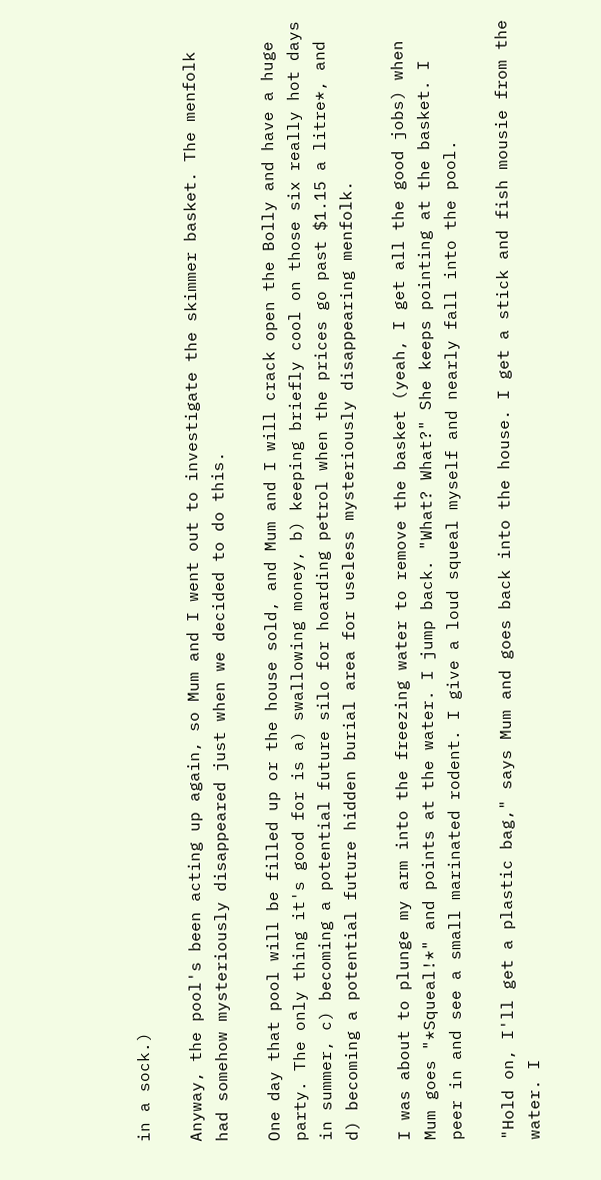in a sock.)

Anyway, the pool's been acting up again, so Mum and I went out to investigate the skimmer basket. The menfolk had somehow mysteriously disappeared just when we decided to do this.

One day that pool will be filled up or the house sold, and Mum and I will crack open the Bolly and have a huge party. The only thing it's good for is a) swallowing money, b) keeping briefly cool on those six really hot days in summer, c) becoming a potential future silo for hoarding petrol when the prices go past $1.15 a litre*, and d) becoming a potential future hidden burial area for useless mysteriously disappearing menfolk.

I was about to plunge my arm into the freezing water to remove the basket (yeah, I get all the good jobs) when Mum goes "*Squeal!*" and points at the water. I jump back. "What? What?" She keeps pointing at the basket. I peer in and see a small marinated rodent. I give a loud squeal myself and nearly fall into the pool.

"Hold on, I'll get a plastic bag," says Mum and goes back into the house. I get a stick and fish mousie from the water. I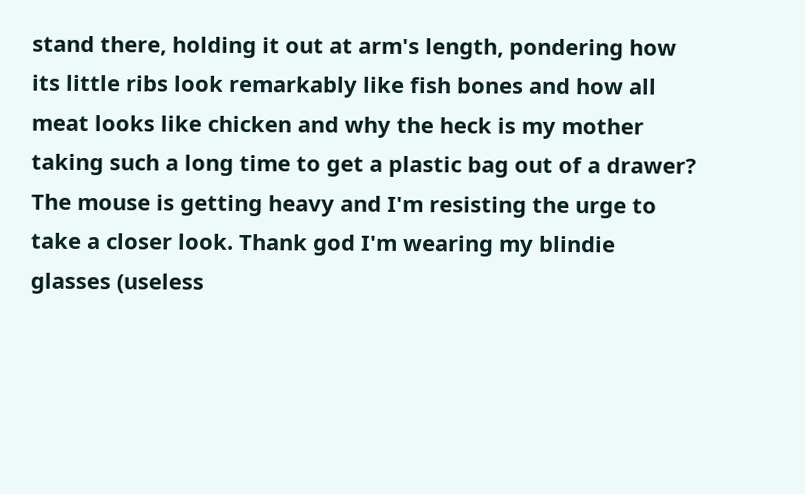stand there, holding it out at arm's length, pondering how its little ribs look remarkably like fish bones and how all meat looks like chicken and why the heck is my mother taking such a long time to get a plastic bag out of a drawer? The mouse is getting heavy and I'm resisting the urge to take a closer look. Thank god I'm wearing my blindie glasses (useless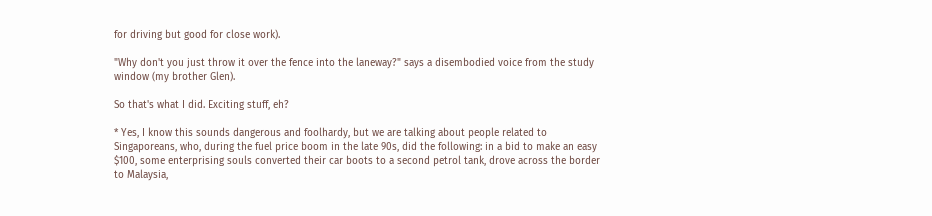for driving but good for close work).

"Why don't you just throw it over the fence into the laneway?" says a disembodied voice from the study window (my brother Glen).

So that's what I did. Exciting stuff, eh?

* Yes, I know this sounds dangerous and foolhardy, but we are talking about people related to Singaporeans, who, during the fuel price boom in the late 90s, did the following: in a bid to make an easy $100, some enterprising souls converted their car boots to a second petrol tank, drove across the border to Malaysia,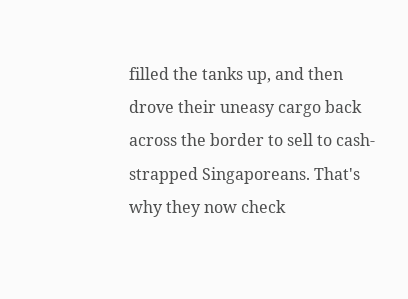filled the tanks up, and then drove their uneasy cargo back across the border to sell to cash-strapped Singaporeans. That's why they now check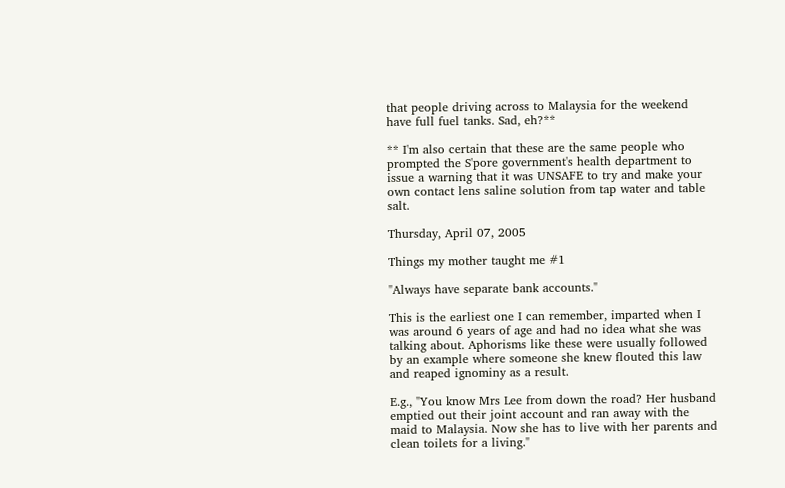that people driving across to Malaysia for the weekend have full fuel tanks. Sad, eh?**

** I'm also certain that these are the same people who prompted the S'pore government's health department to issue a warning that it was UNSAFE to try and make your own contact lens saline solution from tap water and table salt.

Thursday, April 07, 2005

Things my mother taught me #1

"Always have separate bank accounts."

This is the earliest one I can remember, imparted when I was around 6 years of age and had no idea what she was talking about. Aphorisms like these were usually followed by an example where someone she knew flouted this law and reaped ignominy as a result.

E.g., "You know Mrs Lee from down the road? Her husband emptied out their joint account and ran away with the maid to Malaysia. Now she has to live with her parents and clean toilets for a living."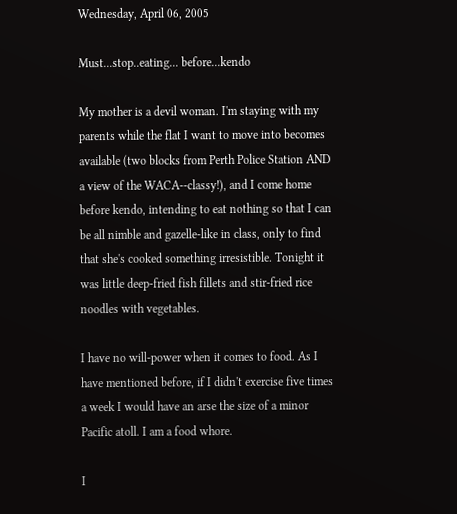Wednesday, April 06, 2005

Must...stop..eating... before...kendo

My mother is a devil woman. I'm staying with my parents while the flat I want to move into becomes available (two blocks from Perth Police Station AND a view of the WACA--classy!), and I come home before kendo, intending to eat nothing so that I can be all nimble and gazelle-like in class, only to find that she's cooked something irresistible. Tonight it was little deep-fried fish fillets and stir-fried rice noodles with vegetables.

I have no will-power when it comes to food. As I have mentioned before, if I didn't exercise five times a week I would have an arse the size of a minor Pacific atoll. I am a food whore.

I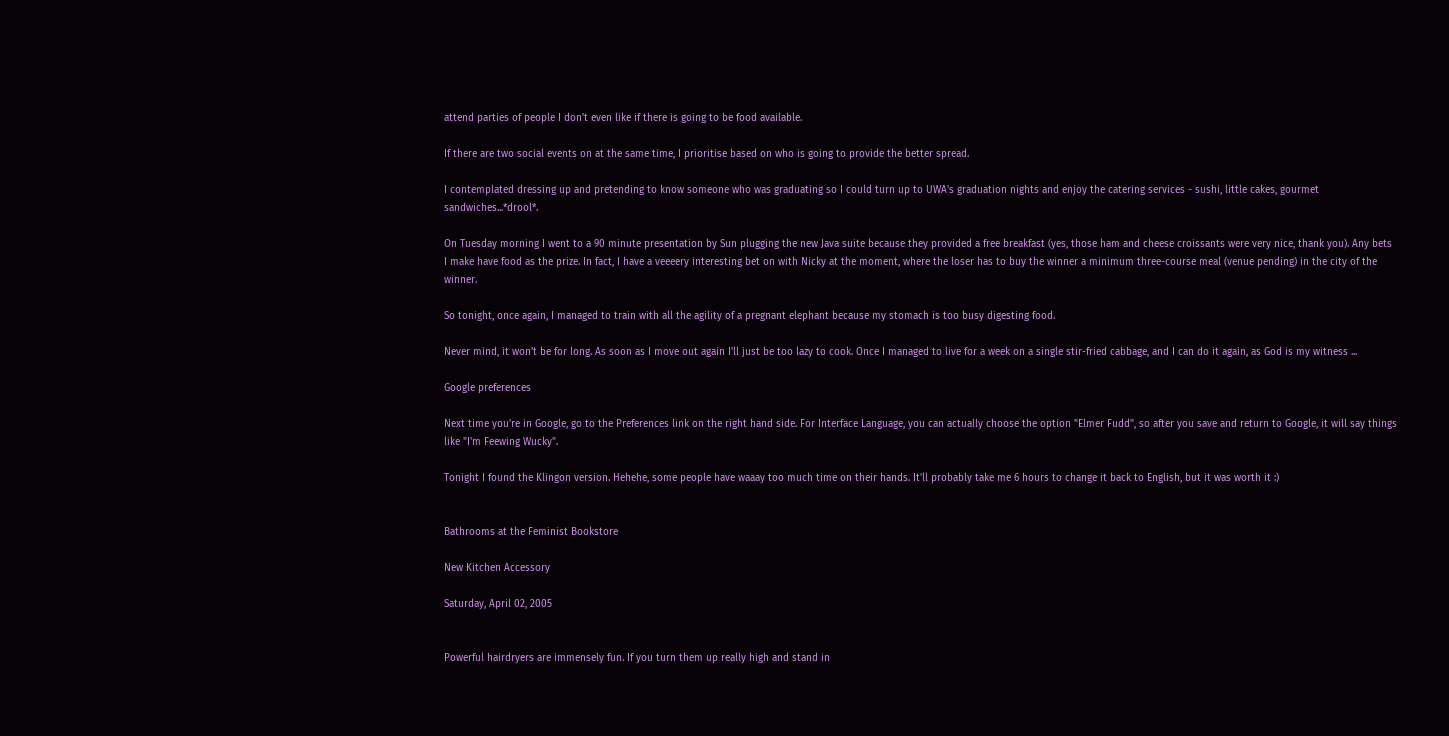attend parties of people I don't even like if there is going to be food available.

If there are two social events on at the same time, I prioritise based on who is going to provide the better spread.

I contemplated dressing up and pretending to know someone who was graduating so I could turn up to UWA's graduation nights and enjoy the catering services - sushi, little cakes, gourmet sandwiches...*drool*.

On Tuesday morning I went to a 90 minute presentation by Sun plugging the new Java suite because they provided a free breakfast (yes, those ham and cheese croissants were very nice, thank you). Any bets I make have food as the prize. In fact, I have a veeeery interesting bet on with Nicky at the moment, where the loser has to buy the winner a minimum three-course meal (venue pending) in the city of the winner.

So tonight, once again, I managed to train with all the agility of a pregnant elephant because my stomach is too busy digesting food.

Never mind, it won't be for long. As soon as I move out again I'll just be too lazy to cook. Once I managed to live for a week on a single stir-fried cabbage, and I can do it again, as God is my witness ...

Google preferences

Next time you're in Google, go to the Preferences link on the right hand side. For Interface Language, you can actually choose the option "Elmer Fudd", so after you save and return to Google, it will say things like "I'm Feewing Wucky".

Tonight I found the Klingon version. Hehehe, some people have waaay too much time on their hands. It'll probably take me 6 hours to change it back to English, but it was worth it :)


Bathrooms at the Feminist Bookstore

New Kitchen Accessory

Saturday, April 02, 2005


Powerful hairdryers are immensely fun. If you turn them up really high and stand in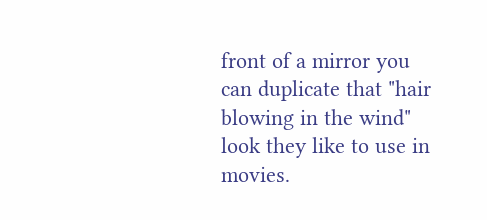front of a mirror you can duplicate that "hair blowing in the wind" look they like to use in movies.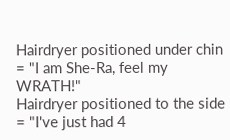Hairdryer positioned under chin = "I am She-Ra, feel my WRATH!"
Hairdryer positioned to the side = "I've just had 4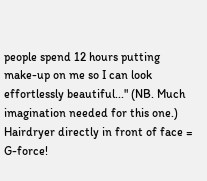people spend 12 hours putting make-up on me so I can look effortlessly beautiful..." (NB. Much imagination needed for this one.)
Hairdryer directly in front of face = G-force!